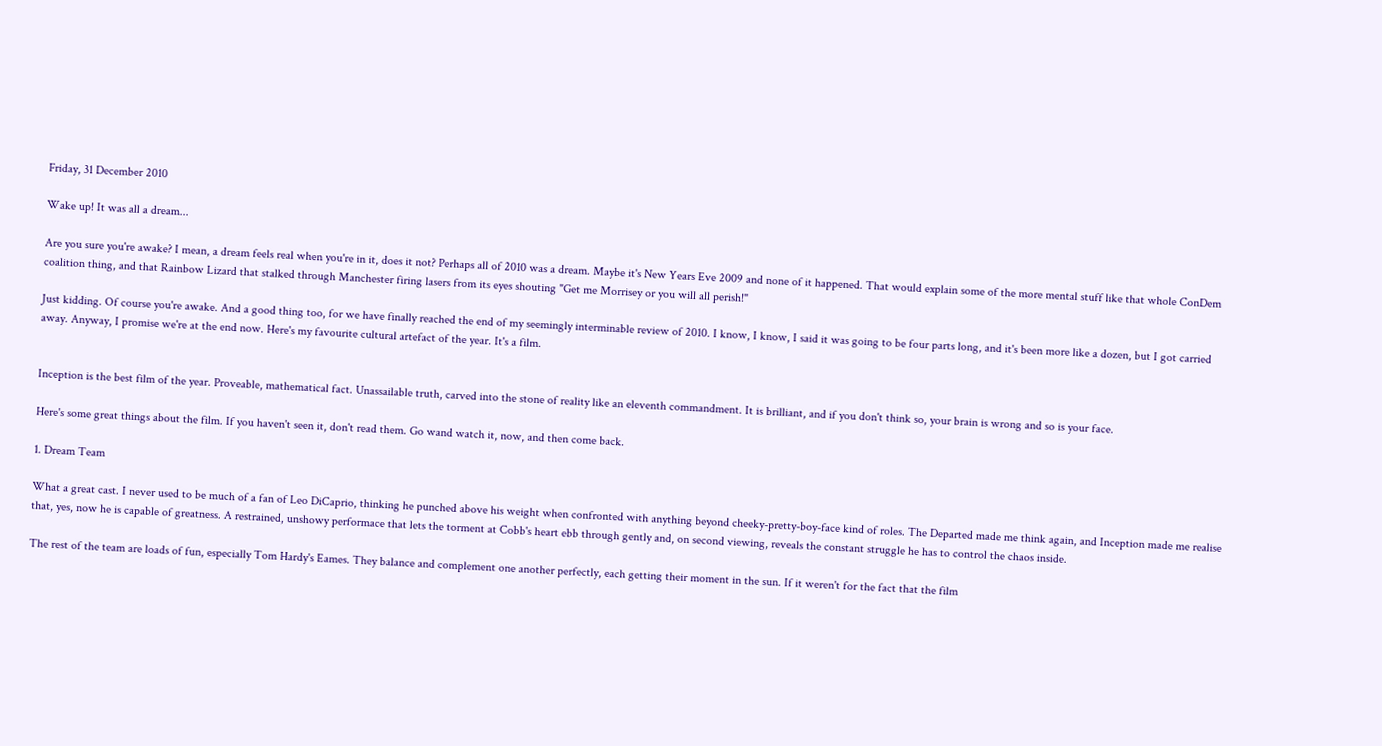Friday, 31 December 2010

Wake up! It was all a dream...

Are you sure you're awake? I mean, a dream feels real when you're in it, does it not? Perhaps all of 2010 was a dream. Maybe it's New Years Eve 2009 and none of it happened. That would explain some of the more mental stuff like that whole ConDem coalition thing, and that Rainbow Lizard that stalked through Manchester firing lasers from its eyes shouting "Get me Morrisey or you will all perish!"

Just kidding. Of course you're awake. And a good thing too, for we have finally reached the end of my seemingly interminable review of 2010. I know, I know, I said it was going to be four parts long, and it's been more like a dozen, but I got carried away. Anyway, I promise we're at the end now. Here's my favourite cultural artefact of the year. It's a film.


Inception is the best film of the year. Proveable, mathematical fact. Unassailable truth, carved into the stone of reality like an eleventh commandment. It is brilliant, and if you don't think so, your brain is wrong and so is your face.

Here's some great things about the film. If you haven't seen it, don't read them. Go wand watch it, now, and then come back.

1. Dream Team

What a great cast. I never used to be much of a fan of Leo DiCaprio, thinking he punched above his weight when confronted with anything beyond cheeky-pretty-boy-face kind of roles. The Departed made me think again, and Inception made me realise that, yes, now he is capable of greatness. A restrained, unshowy performace that lets the torment at Cobb's heart ebb through gently and, on second viewing, reveals the constant struggle he has to control the chaos inside.

The rest of the team are loads of fun, especially Tom Hardy's Eames. They balance and complement one another perfectly, each getting their moment in the sun. If it weren't for the fact that the film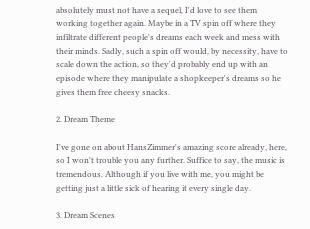absolutely must not have a sequel, I'd love to see them working together again. Maybe in a TV spin off where they infiltrate different people's dreams each week and mess with their minds. Sadly, such a spin off would, by necessity, have to scale down the action, so they'd probably end up with an episode where they manipulate a shopkeeper's dreams so he gives them free cheesy snacks.

2. Dream Theme

I've gone on about HansZimmer's amazing score already, here, so I won't trouble you any further. Suffice to say, the music is tremendous. Although if you live with me, you might be getting just a little sick of hearing it every single day.

3. Dream Scenes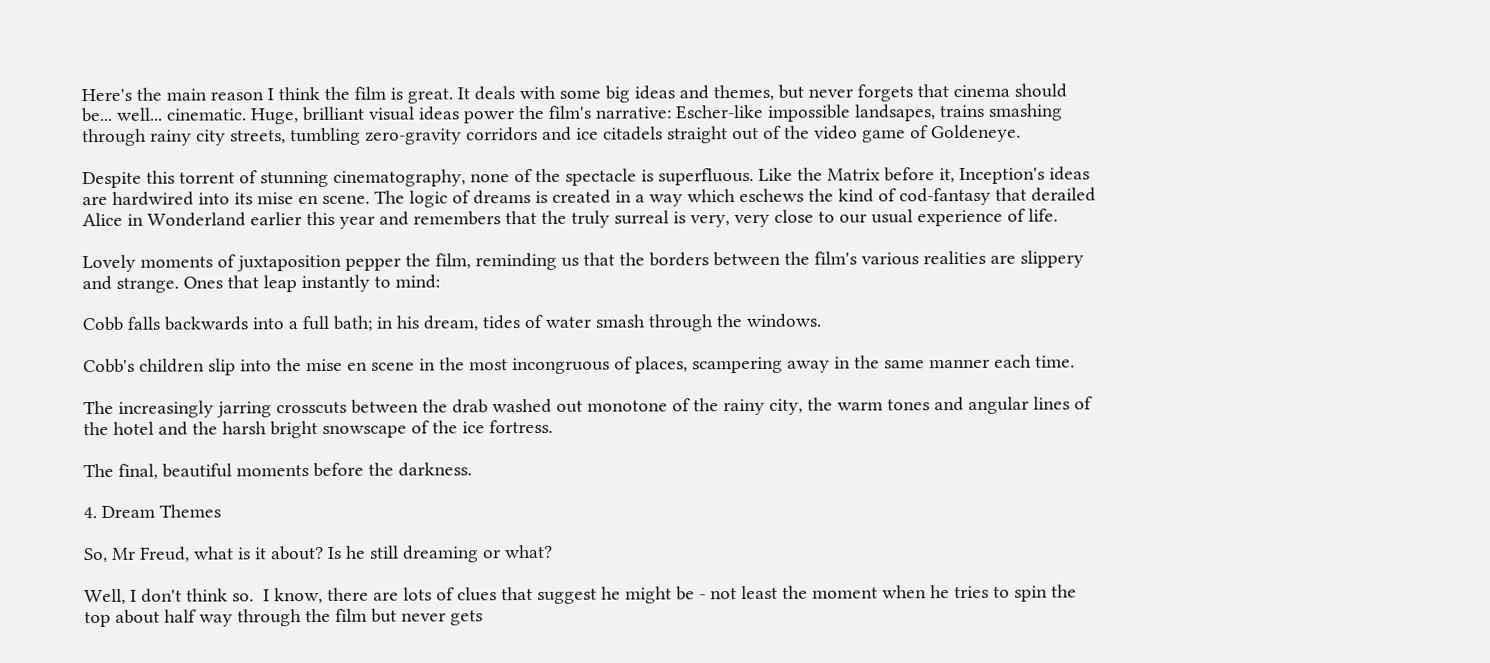Here's the main reason I think the film is great. It deals with some big ideas and themes, but never forgets that cinema should be... well... cinematic. Huge, brilliant visual ideas power the film's narrative: Escher-like impossible landsapes, trains smashing through rainy city streets, tumbling zero-gravity corridors and ice citadels straight out of the video game of Goldeneye.

Despite this torrent of stunning cinematography, none of the spectacle is superfluous. Like the Matrix before it, Inception's ideas are hardwired into its mise en scene. The logic of dreams is created in a way which eschews the kind of cod-fantasy that derailed Alice in Wonderland earlier this year and remembers that the truly surreal is very, very close to our usual experience of life.

Lovely moments of juxtaposition pepper the film, reminding us that the borders between the film's various realities are slippery and strange. Ones that leap instantly to mind:

Cobb falls backwards into a full bath; in his dream, tides of water smash through the windows.

Cobb's children slip into the mise en scene in the most incongruous of places, scampering away in the same manner each time.

The increasingly jarring crosscuts between the drab washed out monotone of the rainy city, the warm tones and angular lines of the hotel and the harsh bright snowscape of the ice fortress.

The final, beautiful moments before the darkness.

4. Dream Themes

So, Mr Freud, what is it about? Is he still dreaming or what?

Well, I don't think so.  I know, there are lots of clues that suggest he might be - not least the moment when he tries to spin the top about half way through the film but never gets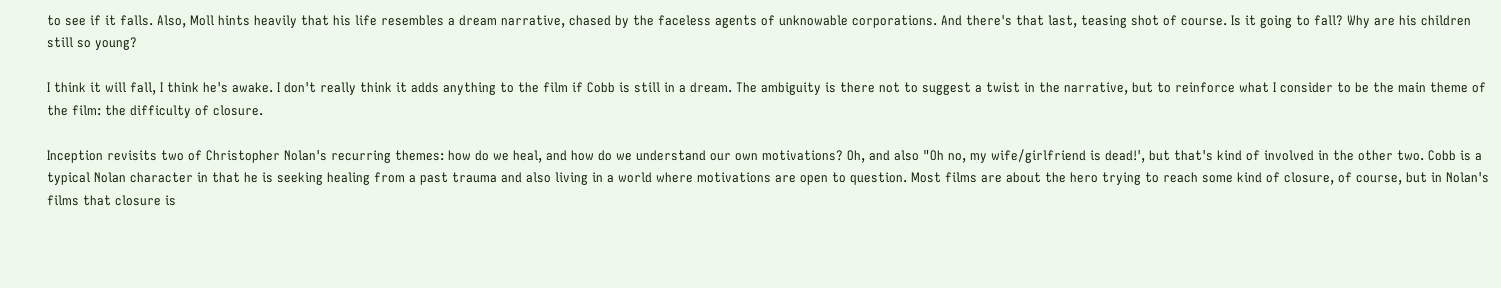to see if it falls. Also, Moll hints heavily that his life resembles a dream narrative, chased by the faceless agents of unknowable corporations. And there's that last, teasing shot of course. Is it going to fall? Why are his children still so young?

I think it will fall, I think he's awake. I don't really think it adds anything to the film if Cobb is still in a dream. The ambiguity is there not to suggest a twist in the narrative, but to reinforce what I consider to be the main theme of the film: the difficulty of closure.

Inception revisits two of Christopher Nolan's recurring themes: how do we heal, and how do we understand our own motivations? Oh, and also "Oh no, my wife/girlfriend is dead!', but that's kind of involved in the other two. Cobb is a typical Nolan character in that he is seeking healing from a past trauma and also living in a world where motivations are open to question. Most films are about the hero trying to reach some kind of closure, of course, but in Nolan's films that closure is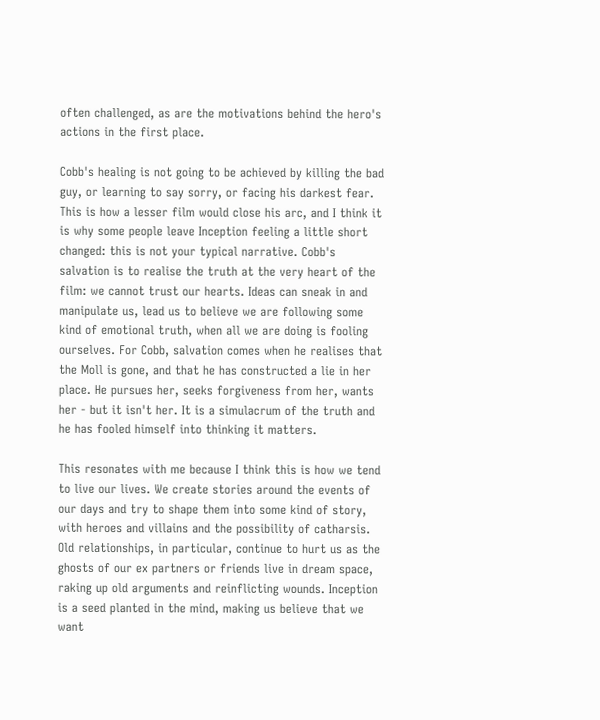often challenged, as are the motivations behind the hero's actions in the first place.

Cobb's healing is not going to be achieved by killing the bad guy, or learning to say sorry, or facing his darkest fear. This is how a lesser film would close his arc, and I think it is why some people leave Inception feeling a little short changed: this is not your typical narrative. Cobb's salvation is to realise the truth at the very heart of the film: we cannot trust our hearts. Ideas can sneak in and manipulate us, lead us to believe we are following some kind of emotional truth, when all we are doing is fooling ourselves. For Cobb, salvation comes when he realises that the Moll is gone, and that he has constructed a lie in her place. He pursues her, seeks forgiveness from her, wants her - but it isn't her. It is a simulacrum of the truth and he has fooled himself into thinking it matters.

This resonates with me because I think this is how we tend to live our lives. We create stories around the events of our days and try to shape them into some kind of story, with heroes and villains and the possibility of catharsis. Old relationships, in particular, continue to hurt us as the ghosts of our ex partners or friends live in dream space, raking up old arguments and reinflicting wounds. Inception is a seed planted in the mind, making us believe that we want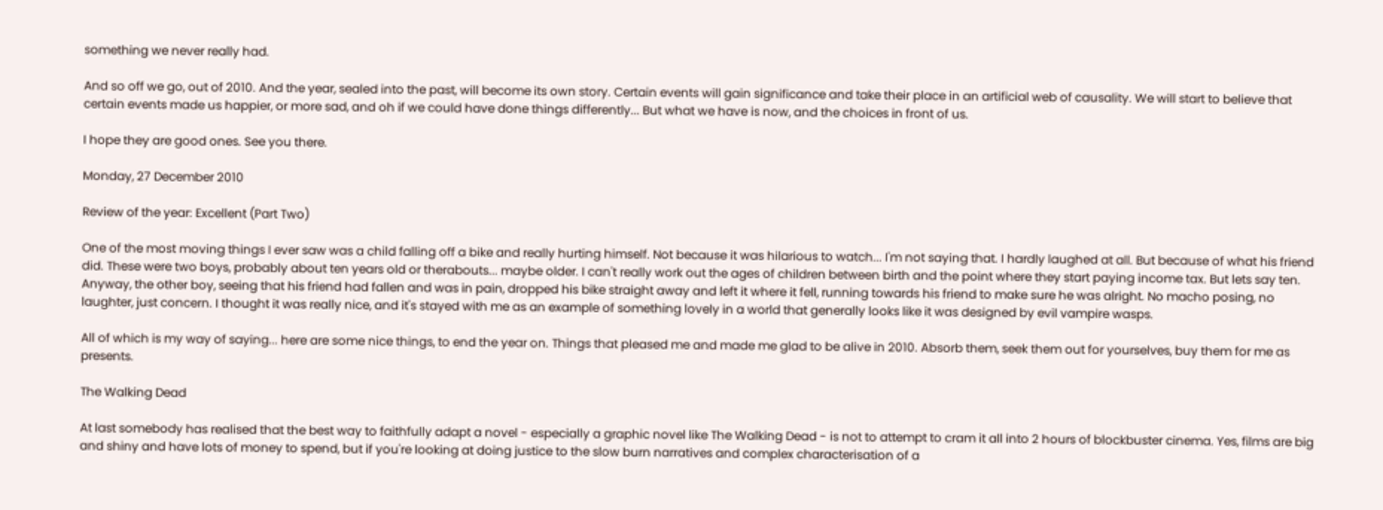something we never really had.

And so off we go, out of 2010. And the year, sealed into the past, will become its own story. Certain events will gain significance and take their place in an artificial web of causality. We will start to believe that certain events made us happier, or more sad, and oh if we could have done things differently... But what we have is now, and the choices in front of us.

I hope they are good ones. See you there.

Monday, 27 December 2010

Review of the year: Excellent (Part Two)

One of the most moving things I ever saw was a child falling off a bike and really hurting himself. Not because it was hilarious to watch... I'm not saying that. I hardly laughed at all. But because of what his friend did. These were two boys, probably about ten years old or therabouts... maybe older. I can't really work out the ages of children between birth and the point where they start paying income tax. But lets say ten. Anyway, the other boy, seeing that his friend had fallen and was in pain, dropped his bike straight away and left it where it fell, running towards his friend to make sure he was alright. No macho posing, no laughter, just concern. I thought it was really nice, and it's stayed with me as an example of something lovely in a world that generally looks like it was designed by evil vampire wasps.

All of which is my way of saying... here are some nice things, to end the year on. Things that pleased me and made me glad to be alive in 2010. Absorb them, seek them out for yourselves, buy them for me as presents.

The Walking Dead

At last somebody has realised that the best way to faithfully adapt a novel - especially a graphic novel like The Walking Dead - is not to attempt to cram it all into 2 hours of blockbuster cinema. Yes, films are big and shiny and have lots of money to spend, but if you're looking at doing justice to the slow burn narratives and complex characterisation of a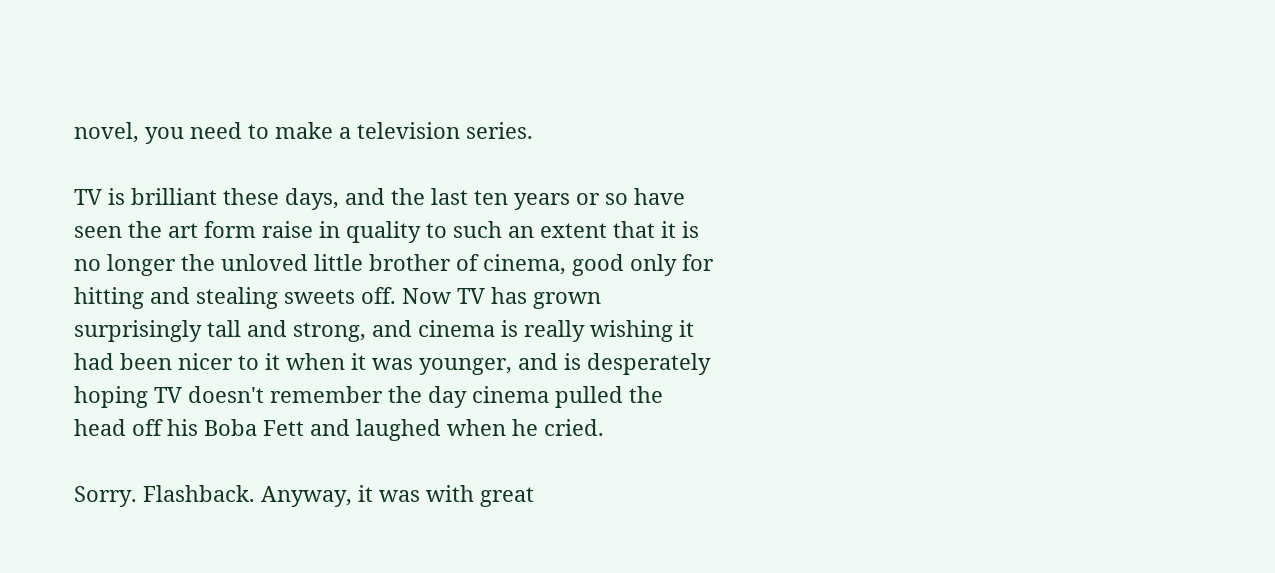novel, you need to make a television series.

TV is brilliant these days, and the last ten years or so have seen the art form raise in quality to such an extent that it is no longer the unloved little brother of cinema, good only for hitting and stealing sweets off. Now TV has grown surprisingly tall and strong, and cinema is really wishing it had been nicer to it when it was younger, and is desperately hoping TV doesn't remember the day cinema pulled the head off his Boba Fett and laughed when he cried.

Sorry. Flashback. Anyway, it was with great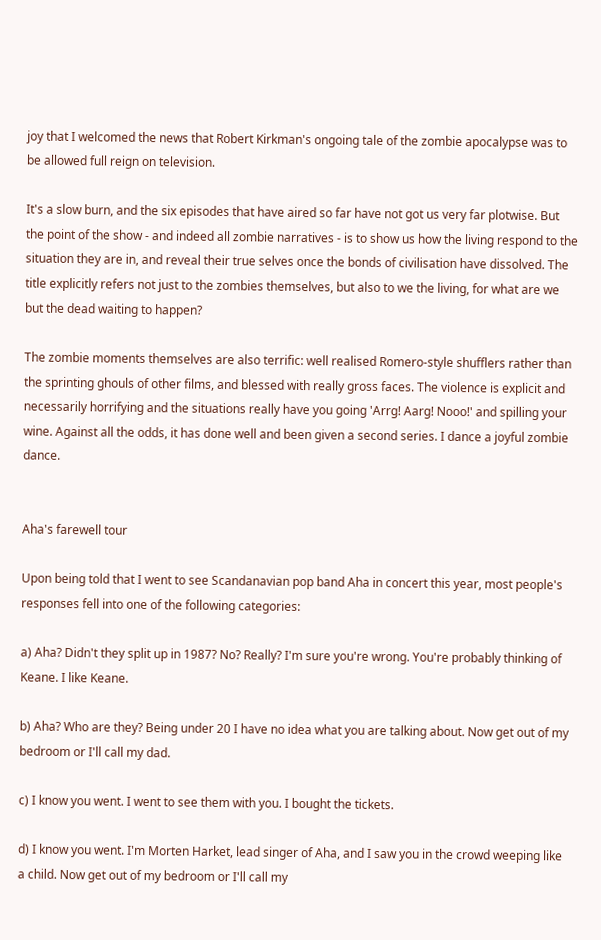joy that I welcomed the news that Robert Kirkman's ongoing tale of the zombie apocalypse was to be allowed full reign on television.

It's a slow burn, and the six episodes that have aired so far have not got us very far plotwise. But the point of the show - and indeed all zombie narratives - is to show us how the living respond to the situation they are in, and reveal their true selves once the bonds of civilisation have dissolved. The title explicitly refers not just to the zombies themselves, but also to we the living, for what are we but the dead waiting to happen?

The zombie moments themselves are also terrific: well realised Romero-style shufflers rather than the sprinting ghouls of other films, and blessed with really gross faces. The violence is explicit and necessarily horrifying and the situations really have you going 'Arrg! Aarg! Nooo!' and spilling your wine. Against all the odds, it has done well and been given a second series. I dance a joyful zombie dance.


Aha's farewell tour

Upon being told that I went to see Scandanavian pop band Aha in concert this year, most people's responses fell into one of the following categories:

a) Aha? Didn't they split up in 1987? No? Really? I'm sure you're wrong. You're probably thinking of Keane. I like Keane.

b) Aha? Who are they? Being under 20 I have no idea what you are talking about. Now get out of my bedroom or I'll call my dad.

c) I know you went. I went to see them with you. I bought the tickets.

d) I know you went. I'm Morten Harket, lead singer of Aha, and I saw you in the crowd weeping like a child. Now get out of my bedroom or I'll call my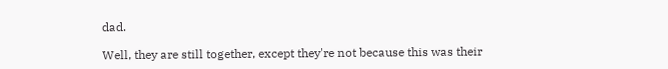dad.

Well, they are still together, except they're not because this was their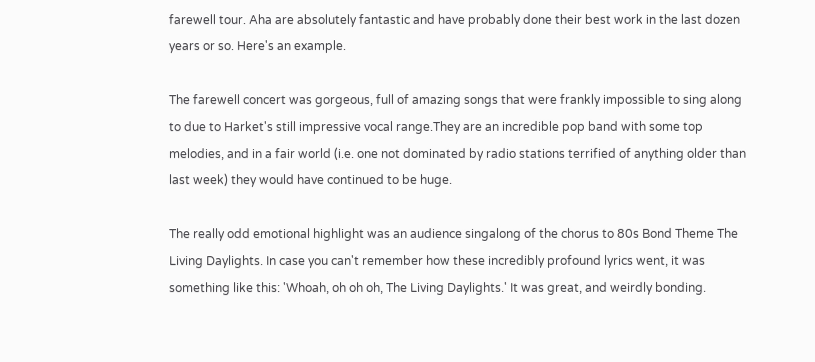farewell tour. Aha are absolutely fantastic and have probably done their best work in the last dozen years or so. Here's an example.

The farewell concert was gorgeous, full of amazing songs that were frankly impossible to sing along to due to Harket's still impressive vocal range.They are an incredible pop band with some top melodies, and in a fair world (i.e. one not dominated by radio stations terrified of anything older than last week) they would have continued to be huge.

The really odd emotional highlight was an audience singalong of the chorus to 80s Bond Theme The Living Daylights. In case you can't remember how these incredibly profound lyrics went, it was something like this: 'Whoah, oh oh oh, The Living Daylights.' It was great, and weirdly bonding.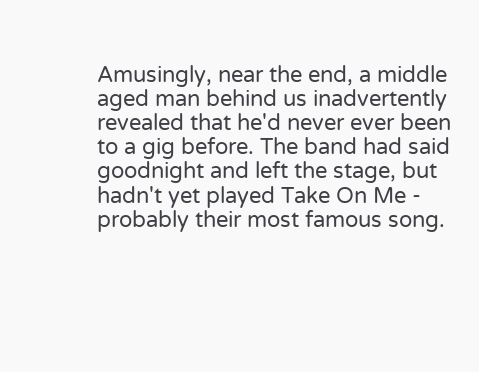Amusingly, near the end, a middle aged man behind us inadvertently revealed that he'd never ever been to a gig before. The band had said goodnight and left the stage, but hadn't yet played Take On Me - probably their most famous song.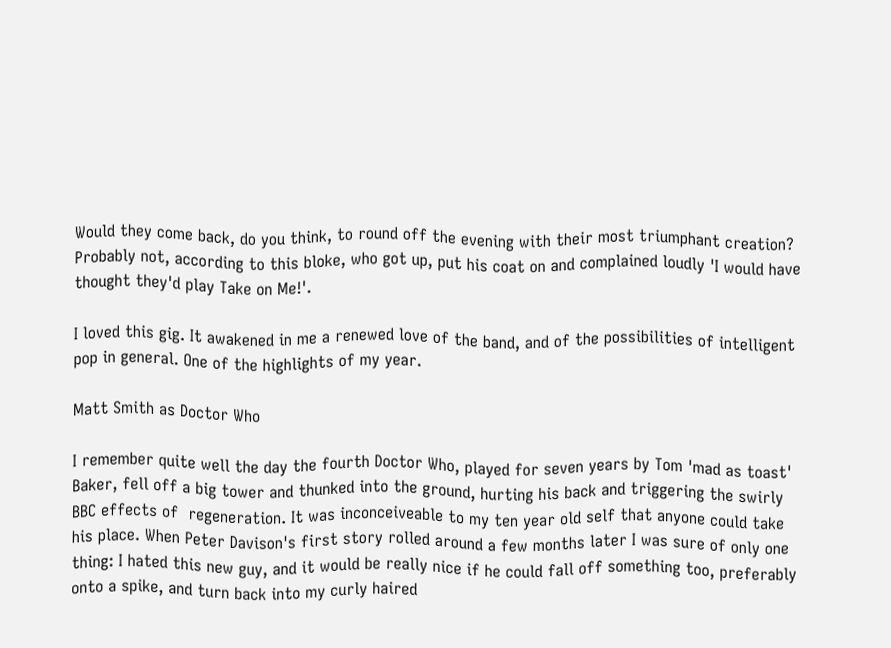Would they come back, do you think, to round off the evening with their most triumphant creation? Probably not, according to this bloke, who got up, put his coat on and complained loudly 'I would have thought they'd play Take on Me!'.

I loved this gig. It awakened in me a renewed love of the band, and of the possibilities of intelligent pop in general. One of the highlights of my year.

Matt Smith as Doctor Who

I remember quite well the day the fourth Doctor Who, played for seven years by Tom 'mad as toast' Baker, fell off a big tower and thunked into the ground, hurting his back and triggering the swirly BBC effects of  regeneration. It was inconceiveable to my ten year old self that anyone could take his place. When Peter Davison's first story rolled around a few months later I was sure of only one thing: I hated this new guy, and it would be really nice if he could fall off something too, preferably onto a spike, and turn back into my curly haired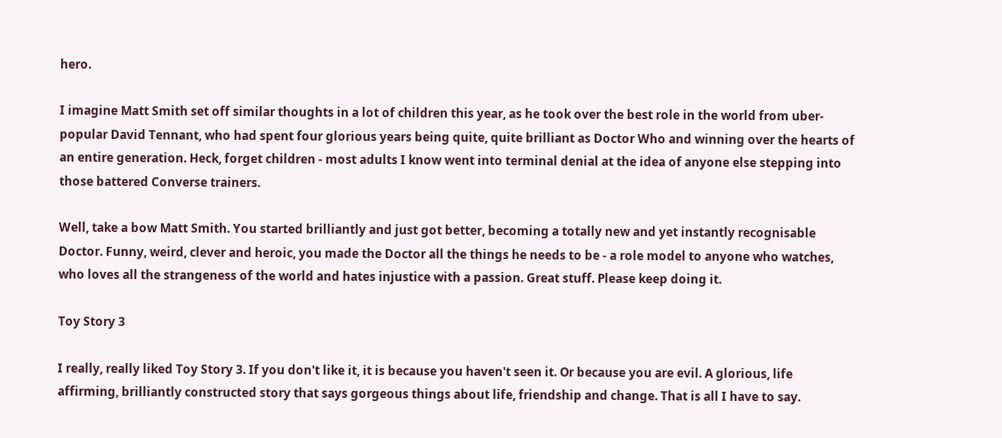hero.

I imagine Matt Smith set off similar thoughts in a lot of children this year, as he took over the best role in the world from uber-popular David Tennant, who had spent four glorious years being quite, quite brilliant as Doctor Who and winning over the hearts of an entire generation. Heck, forget children - most adults I know went into terminal denial at the idea of anyone else stepping into those battered Converse trainers.

Well, take a bow Matt Smith. You started brilliantly and just got better, becoming a totally new and yet instantly recognisable Doctor. Funny, weird, clever and heroic, you made the Doctor all the things he needs to be - a role model to anyone who watches, who loves all the strangeness of the world and hates injustice with a passion. Great stuff. Please keep doing it.

Toy Story 3

I really, really liked Toy Story 3. If you don't like it, it is because you haven't seen it. Or because you are evil. A glorious, life affirming, brilliantly constructed story that says gorgeous things about life, friendship and change. That is all I have to say.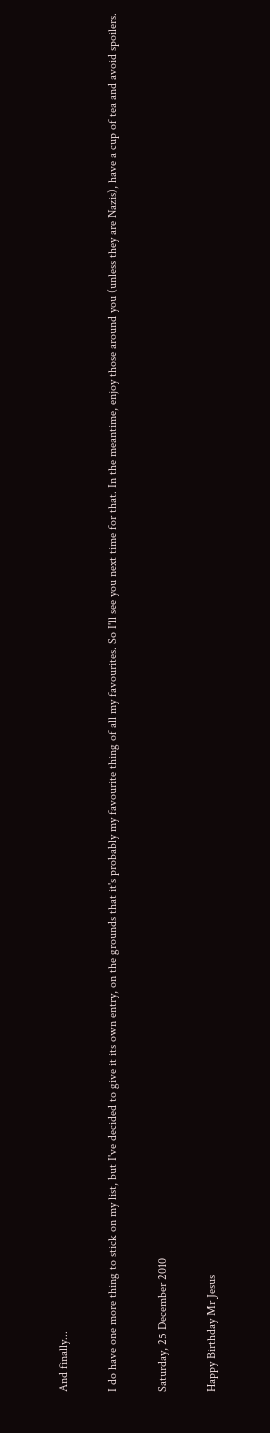And finally...

I do have one more thing to stick on my list, but I've decided to give it its own entry, on the grounds that it's probably my favourite thing of all my favourites. So I'll see you next time for that. In the meantime, enjoy those around you (unless they are Nazis), have a cup of tea and avoid spoilers.

Saturday, 25 December 2010

Happy Birthday Mr Jesus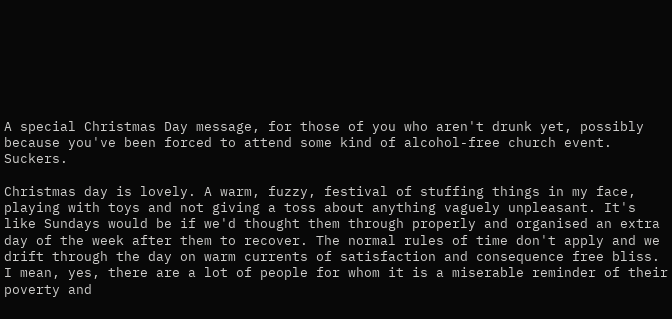A special Christmas Day message, for those of you who aren't drunk yet, possibly because you've been forced to attend some kind of alcohol-free church event. Suckers.

Christmas day is lovely. A warm, fuzzy, festival of stuffing things in my face, playing with toys and not giving a toss about anything vaguely unpleasant. It's like Sundays would be if we'd thought them through properly and organised an extra day of the week after them to recover. The normal rules of time don't apply and we drift through the day on warm currents of satisfaction and consequence free bliss.
I mean, yes, there are a lot of people for whom it is a miserable reminder of their poverty and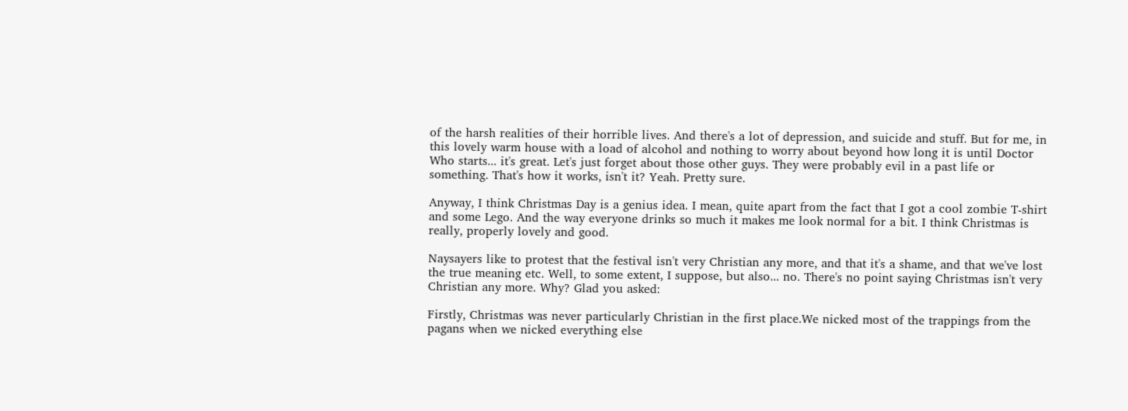of the harsh realities of their horrible lives. And there's a lot of depression, and suicide and stuff. But for me, in this lovely warm house with a load of alcohol and nothing to worry about beyond how long it is until Doctor Who starts... it's great. Let's just forget about those other guys. They were probably evil in a past life or something. That's how it works, isn't it? Yeah. Pretty sure.

Anyway, I think Christmas Day is a genius idea. I mean, quite apart from the fact that I got a cool zombie T-shirt and some Lego. And the way everyone drinks so much it makes me look normal for a bit. I think Christmas is really, properly lovely and good.

Naysayers like to protest that the festival isn't very Christian any more, and that it's a shame, and that we've lost the true meaning etc. Well, to some extent, I suppose, but also... no. There's no point saying Christmas isn't very Christian any more. Why? Glad you asked:

Firstly, Christmas was never particularly Christian in the first place.We nicked most of the trappings from the pagans when we nicked everything else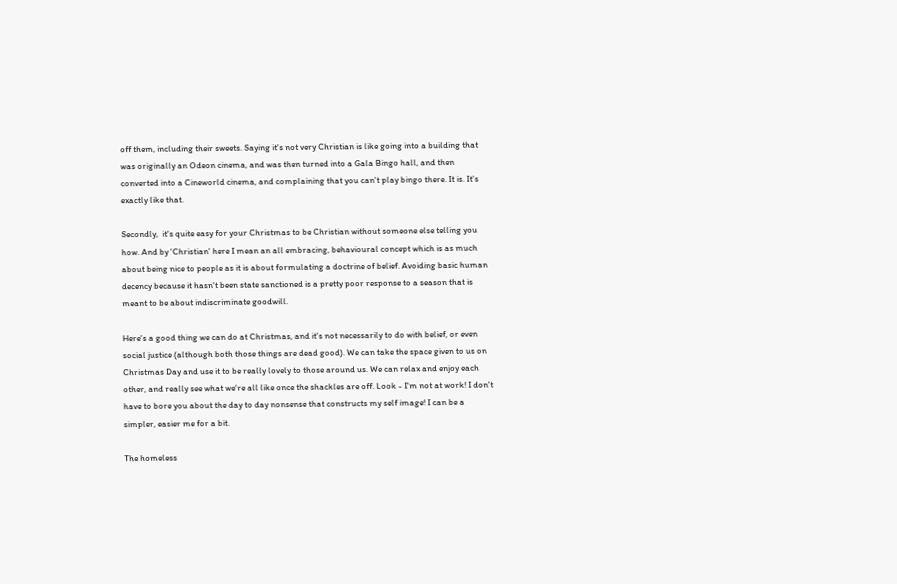off them, including their sweets. Saying it's not very Christian is like going into a building that was originally an Odeon cinema, and was then turned into a Gala Bingo hall, and then converted into a Cineworld cinema, and complaining that you can't play bingo there. It is. It's exactly like that.

Secondly,  it's quite easy for your Christmas to be Christian without someone else telling you how. And by 'Christian' here I mean an all embracing, behavioural concept which is as much about being nice to people as it is about formulating a doctrine of belief. Avoiding basic human decency because it hasn't been state sanctioned is a pretty poor response to a season that is meant to be about indiscriminate goodwill.

Here's a good thing we can do at Christmas, and it's not necessarily to do with belief, or even social justice (although both those things are dead good). We can take the space given to us on Christmas Day and use it to be really lovely to those around us. We can relax and enjoy each other, and really see what we're all like once the shackles are off. Look - I'm not at work! I don't have to bore you about the day to day nonsense that constructs my self image! I can be a simpler, easier me for a bit.

The homeless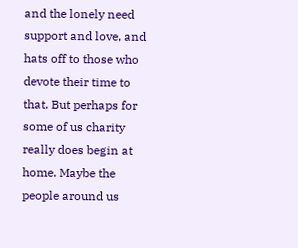and the lonely need support and love, and hats off to those who devote their time to that. But perhaps for some of us charity really does begin at home. Maybe the people around us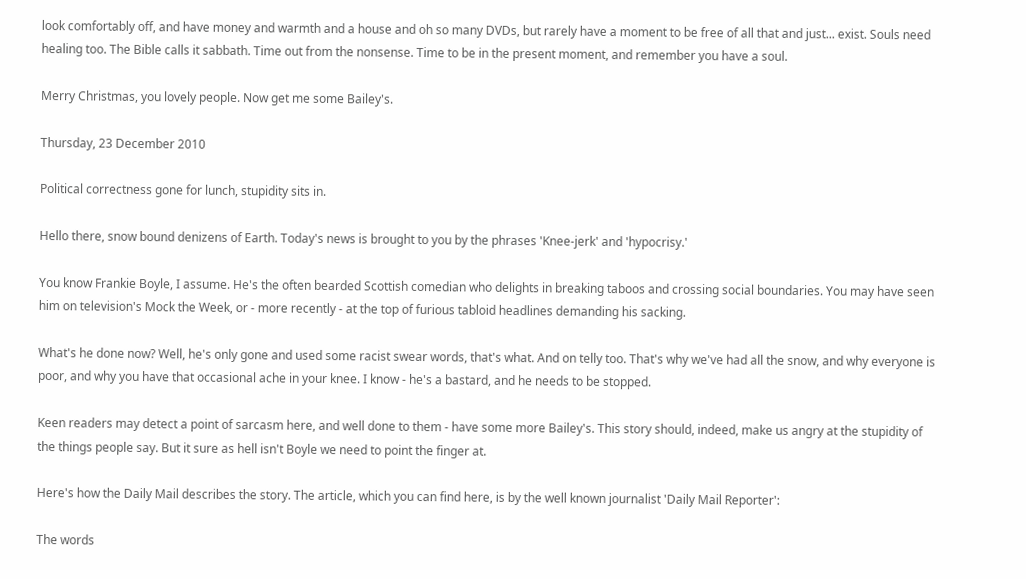look comfortably off, and have money and warmth and a house and oh so many DVDs, but rarely have a moment to be free of all that and just... exist. Souls need healing too. The Bible calls it sabbath. Time out from the nonsense. Time to be in the present moment, and remember you have a soul.

Merry Christmas, you lovely people. Now get me some Bailey's.

Thursday, 23 December 2010

Political correctness gone for lunch, stupidity sits in.

Hello there, snow bound denizens of Earth. Today's news is brought to you by the phrases 'Knee-jerk' and 'hypocrisy.'

You know Frankie Boyle, I assume. He's the often bearded Scottish comedian who delights in breaking taboos and crossing social boundaries. You may have seen him on television's Mock the Week, or - more recently - at the top of furious tabloid headlines demanding his sacking.

What's he done now? Well, he's only gone and used some racist swear words, that's what. And on telly too. That's why we've had all the snow, and why everyone is poor, and why you have that occasional ache in your knee. I know - he's a bastard, and he needs to be stopped.

Keen readers may detect a point of sarcasm here, and well done to them - have some more Bailey's. This story should, indeed, make us angry at the stupidity of the things people say. But it sure as hell isn't Boyle we need to point the finger at.

Here's how the Daily Mail describes the story. The article, which you can find here, is by the well known journalist 'Daily Mail Reporter':

The words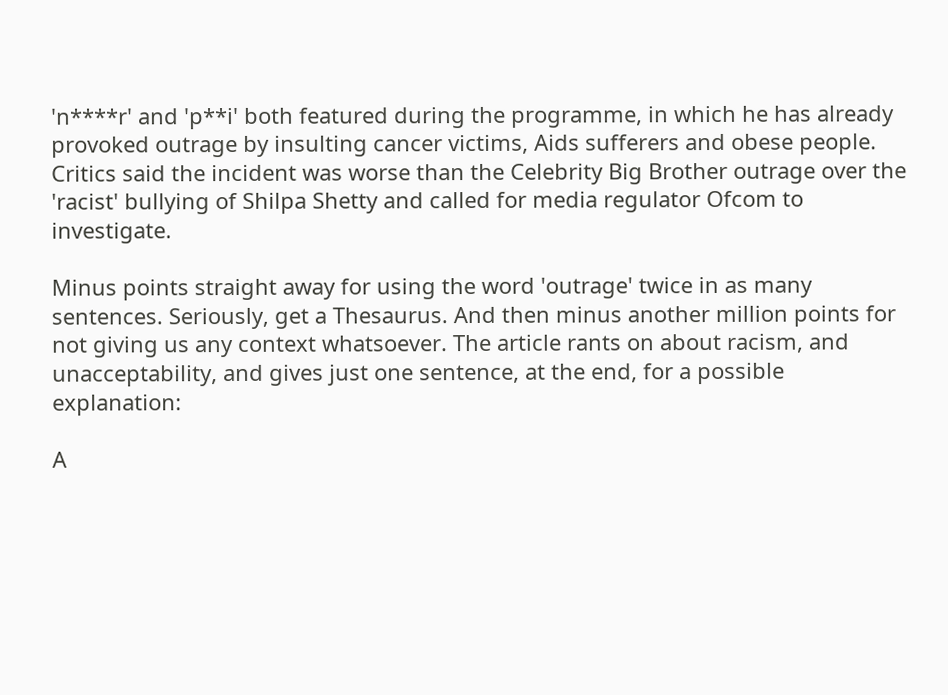'n****r' and 'p**i' both featured during the programme, in which he has already provoked outrage by insulting cancer victims, Aids sufferers and obese people. Critics said the incident was worse than the Celebrity Big Brother outrage over the 'racist' bullying of Shilpa Shetty and called for media regulator Ofcom to investigate.

Minus points straight away for using the word 'outrage' twice in as many sentences. Seriously, get a Thesaurus. And then minus another million points for not giving us any context whatsoever. The article rants on about racism, and unacceptability, and gives just one sentence, at the end, for a possible explanation:

A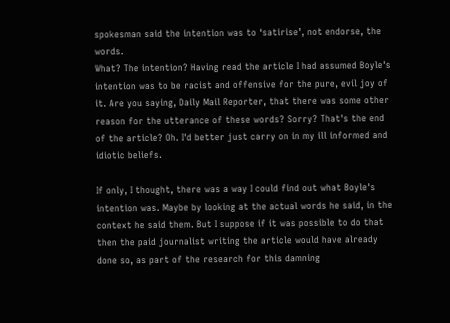spokesman said the intention was to ‘satirise’, not endorse, the words.
What? The intention? Having read the article I had assumed Boyle's intention was to be racist and offensive for the pure, evil joy of it. Are you saying, Daily Mail Reporter, that there was some other reason for the utterance of these words? Sorry? That's the end of the article? Oh. I'd better just carry on in my ill informed and idiotic beliefs.

If only, I thought, there was a way I could find out what Boyle's intention was. Maybe by looking at the actual words he said, in the context he said them. But I suppose if it was possible to do that then the paid journalist writing the article would have already done so, as part of the research for this damning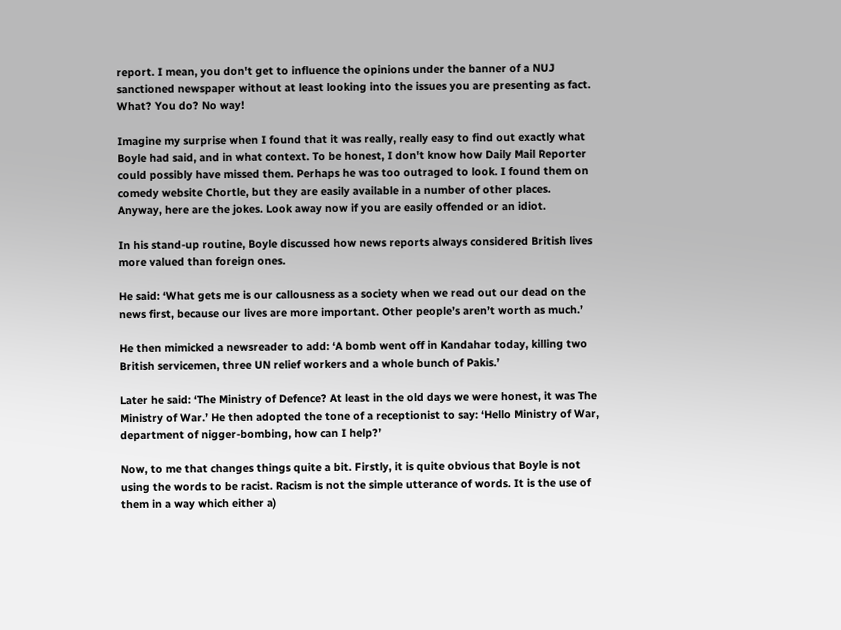report. I mean, you don't get to influence the opinions under the banner of a NUJ sanctioned newspaper without at least looking into the issues you are presenting as fact. What? You do? No way!

Imagine my surprise when I found that it was really, really easy to find out exactly what Boyle had said, and in what context. To be honest, I don't know how Daily Mail Reporter could possibly have missed them. Perhaps he was too outraged to look. I found them on comedy website Chortle, but they are easily available in a number of other places.
Anyway, here are the jokes. Look away now if you are easily offended or an idiot.

In his stand-up routine, Boyle discussed how news reports always considered British lives more valued than foreign ones.

He said: ‘What gets me is our callousness as a society when we read out our dead on the news first, because our lives are more important. Other people’s aren’t worth as much.’

He then mimicked a newsreader to add: ‘A bomb went off in Kandahar today, killing two British servicemen, three UN relief workers and a whole bunch of Pakis.’

Later he said: ‘The Ministry of Defence? At least in the old days we were honest, it was The Ministry of War.’ He then adopted the tone of a receptionist to say: ‘Hello Ministry of War, department of nigger-bombing, how can I help?’

Now, to me that changes things quite a bit. Firstly, it is quite obvious that Boyle is not using the words to be racist. Racism is not the simple utterance of words. It is the use of them in a way which either a)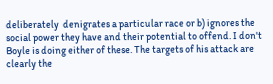deliberately  denigrates a particular race or b) ignores the social power they have and their potential to offend. I don't Boyle is doing either of these. The targets of his attack are clearly the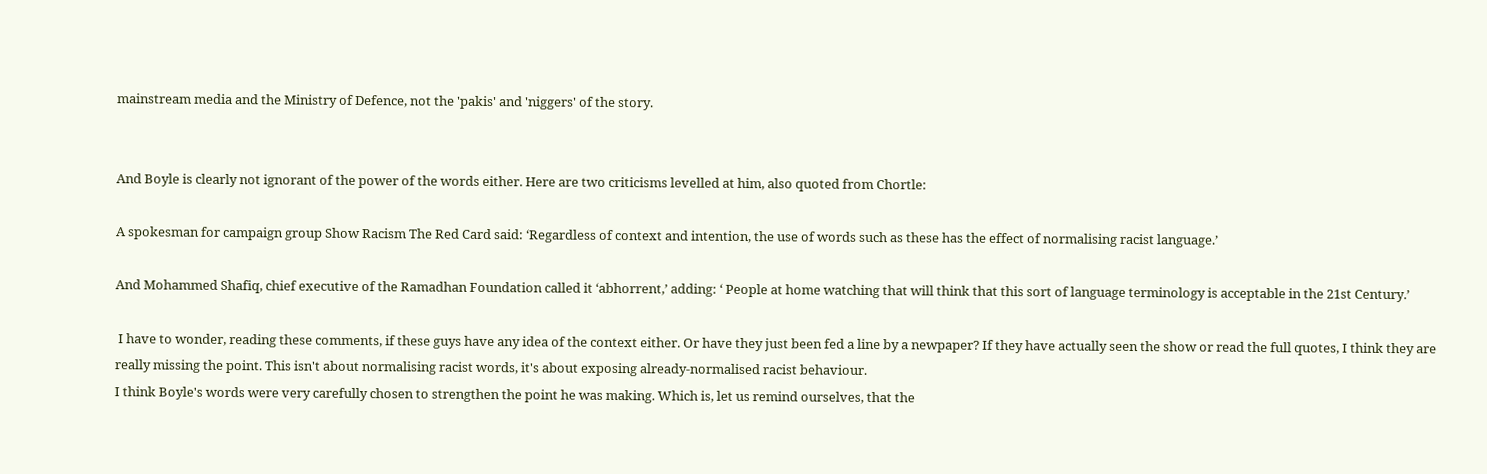mainstream media and the Ministry of Defence, not the 'pakis' and 'niggers' of the story.


And Boyle is clearly not ignorant of the power of the words either. Here are two criticisms levelled at him, also quoted from Chortle:

A spokesman for campaign group Show Racism The Red Card said: ‘Regardless of context and intention, the use of words such as these has the effect of normalising racist language.’

And Mohammed Shafiq, chief executive of the Ramadhan Foundation called it ‘abhorrent,’ adding: ‘ People at home watching that will think that this sort of language terminology is acceptable in the 21st Century.’

 I have to wonder, reading these comments, if these guys have any idea of the context either. Or have they just been fed a line by a newpaper? If they have actually seen the show or read the full quotes, I think they are really missing the point. This isn't about normalising racist words, it's about exposing already-normalised racist behaviour.
I think Boyle's words were very carefully chosen to strengthen the point he was making. Which is, let us remind ourselves, that the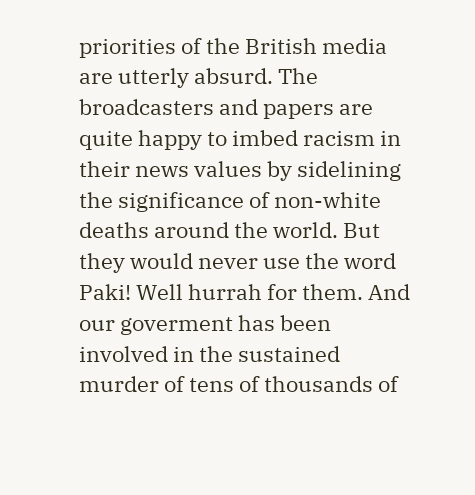priorities of the British media are utterly absurd. The broadcasters and papers are quite happy to imbed racism in their news values by sidelining the significance of non-white deaths around the world. But they would never use the word Paki! Well hurrah for them. And our goverment has been involved in the sustained murder of tens of thousands of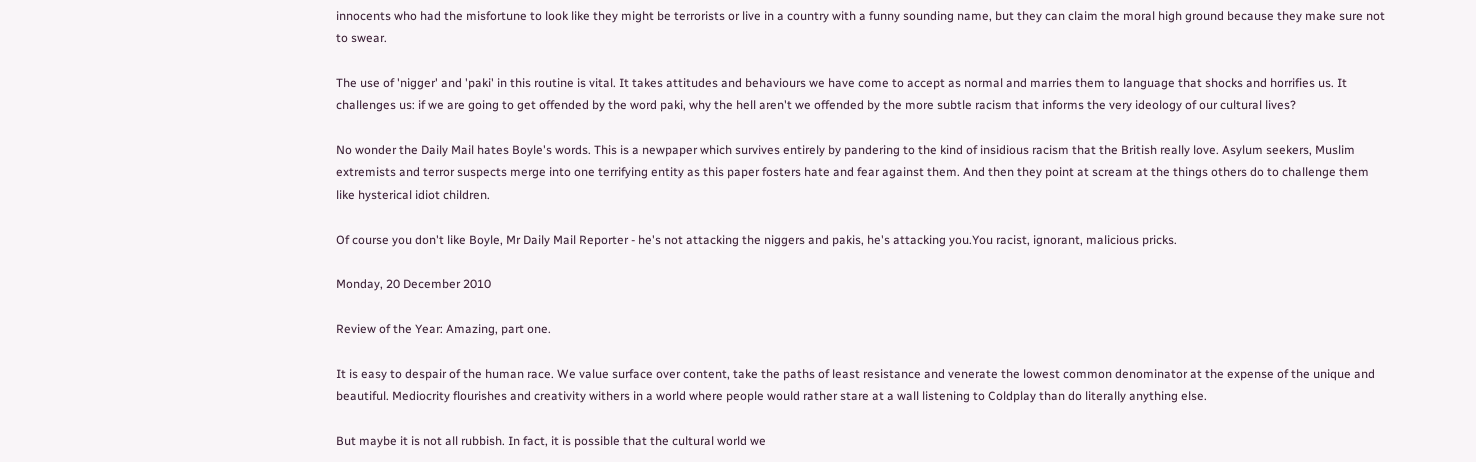innocents who had the misfortune to look like they might be terrorists or live in a country with a funny sounding name, but they can claim the moral high ground because they make sure not to swear.

The use of 'nigger' and 'paki' in this routine is vital. It takes attitudes and behaviours we have come to accept as normal and marries them to language that shocks and horrifies us. It challenges us: if we are going to get offended by the word paki, why the hell aren't we offended by the more subtle racism that informs the very ideology of our cultural lives?

No wonder the Daily Mail hates Boyle's words. This is a newpaper which survives entirely by pandering to the kind of insidious racism that the British really love. Asylum seekers, Muslim extremists and terror suspects merge into one terrifying entity as this paper fosters hate and fear against them. And then they point at scream at the things others do to challenge them like hysterical idiot children.

Of course you don't like Boyle, Mr Daily Mail Reporter - he's not attacking the niggers and pakis, he's attacking you.You racist, ignorant, malicious pricks.

Monday, 20 December 2010

Review of the Year: Amazing, part one.

It is easy to despair of the human race. We value surface over content, take the paths of least resistance and venerate the lowest common denominator at the expense of the unique and beautiful. Mediocrity flourishes and creativity withers in a world where people would rather stare at a wall listening to Coldplay than do literally anything else.

But maybe it is not all rubbish. In fact, it is possible that the cultural world we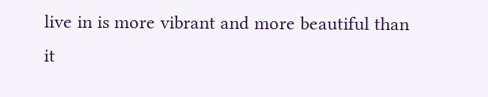live in is more vibrant and more beautiful than it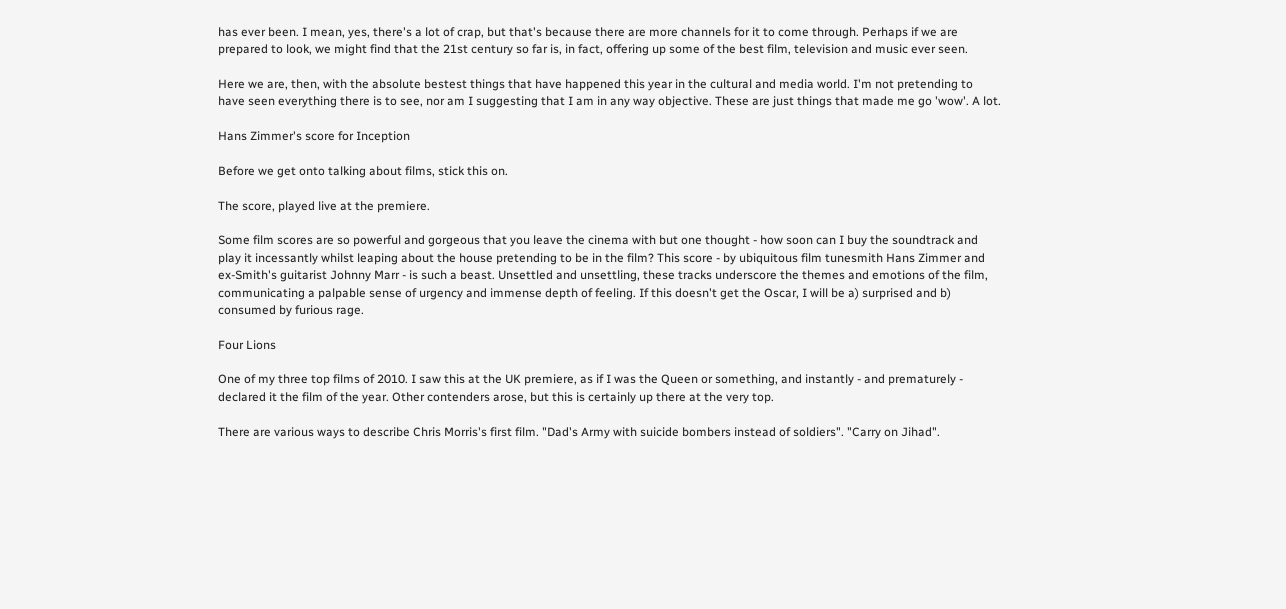has ever been. I mean, yes, there's a lot of crap, but that's because there are more channels for it to come through. Perhaps if we are prepared to look, we might find that the 21st century so far is, in fact, offering up some of the best film, television and music ever seen.

Here we are, then, with the absolute bestest things that have happened this year in the cultural and media world. I'm not pretending to have seen everything there is to see, nor am I suggesting that I am in any way objective. These are just things that made me go 'wow'. A lot.

Hans Zimmer's score for Inception

Before we get onto talking about films, stick this on.

The score, played live at the premiere.

Some film scores are so powerful and gorgeous that you leave the cinema with but one thought - how soon can I buy the soundtrack and play it incessantly whilst leaping about the house pretending to be in the film? This score - by ubiquitous film tunesmith Hans Zimmer and ex-Smith's guitarist Johnny Marr - is such a beast. Unsettled and unsettling, these tracks underscore the themes and emotions of the film, communicating a palpable sense of urgency and immense depth of feeling. If this doesn't get the Oscar, I will be a) surprised and b) consumed by furious rage.

Four Lions

One of my three top films of 2010. I saw this at the UK premiere, as if I was the Queen or something, and instantly - and prematurely - declared it the film of the year. Other contenders arose, but this is certainly up there at the very top.

There are various ways to describe Chris Morris's first film. "Dad's Army with suicide bombers instead of soldiers". "Carry on Jihad".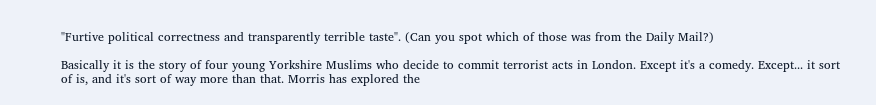"Furtive political correctness and transparently terrible taste". (Can you spot which of those was from the Daily Mail?)

Basically it is the story of four young Yorkshire Muslims who decide to commit terrorist acts in London. Except it's a comedy. Except... it sort of is, and it's sort of way more than that. Morris has explored the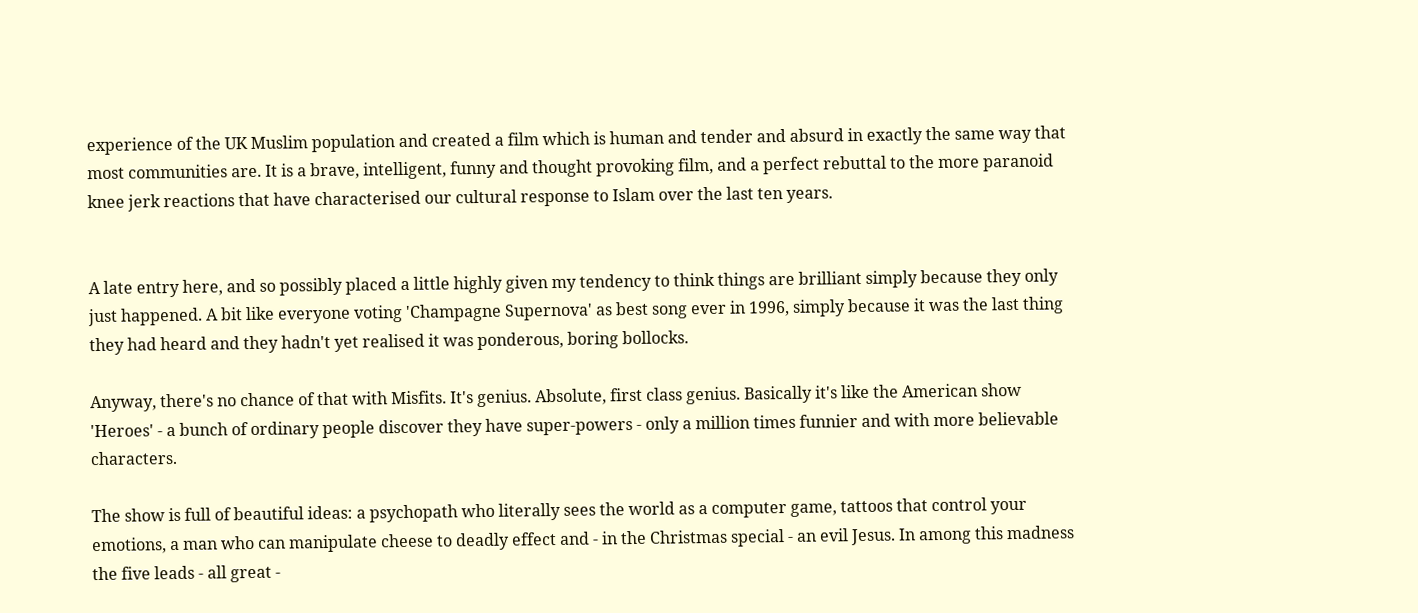experience of the UK Muslim population and created a film which is human and tender and absurd in exactly the same way that most communities are. It is a brave, intelligent, funny and thought provoking film, and a perfect rebuttal to the more paranoid knee jerk reactions that have characterised our cultural response to Islam over the last ten years.


A late entry here, and so possibly placed a little highly given my tendency to think things are brilliant simply because they only just happened. A bit like everyone voting 'Champagne Supernova' as best song ever in 1996, simply because it was the last thing they had heard and they hadn't yet realised it was ponderous, boring bollocks.

Anyway, there's no chance of that with Misfits. It's genius. Absolute, first class genius. Basically it's like the American show 'Heroes' - a bunch of ordinary people discover they have super-powers - only a million times funnier and with more believable characters.

The show is full of beautiful ideas: a psychopath who literally sees the world as a computer game, tattoos that control your emotions, a man who can manipulate cheese to deadly effect and - in the Christmas special - an evil Jesus. In among this madness the five leads - all great -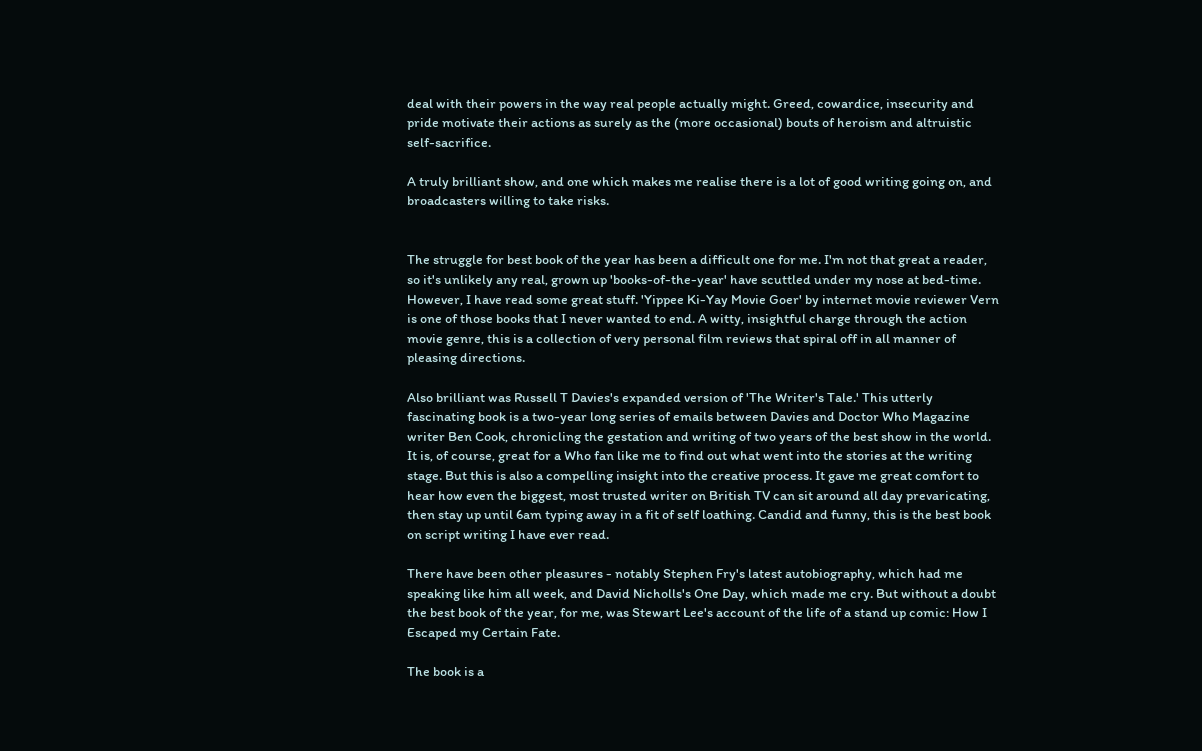deal with their powers in the way real people actually might. Greed, cowardice, insecurity and pride motivate their actions as surely as the (more occasional) bouts of heroism and altruistic self-sacrifice.

A truly brilliant show, and one which makes me realise there is a lot of good writing going on, and broadcasters willing to take risks.


The struggle for best book of the year has been a difficult one for me. I'm not that great a reader, so it's unlikely any real, grown up 'books-of-the-year' have scuttled under my nose at bed-time. However, I have read some great stuff. 'Yippee Ki-Yay Movie Goer' by internet movie reviewer Vern is one of those books that I never wanted to end. A witty, insightful charge through the action movie genre, this is a collection of very personal film reviews that spiral off in all manner of pleasing directions.

Also brilliant was Russell T Davies's expanded version of 'The Writer's Tale.' This utterly fascinating book is a two-year long series of emails between Davies and Doctor Who Magazine writer Ben Cook, chronicling the gestation and writing of two years of the best show in the world. It is, of course, great for a Who fan like me to find out what went into the stories at the writing stage. But this is also a compelling insight into the creative process. It gave me great comfort to hear how even the biggest, most trusted writer on British TV can sit around all day prevaricating, then stay up until 6am typing away in a fit of self loathing. Candid and funny, this is the best book on script writing I have ever read.

There have been other pleasures - notably Stephen Fry's latest autobiography, which had me speaking like him all week, and David Nicholls's One Day, which made me cry. But without a doubt the best book of the year, for me, was Stewart Lee's account of the life of a stand up comic: How I Escaped my Certain Fate.

The book is a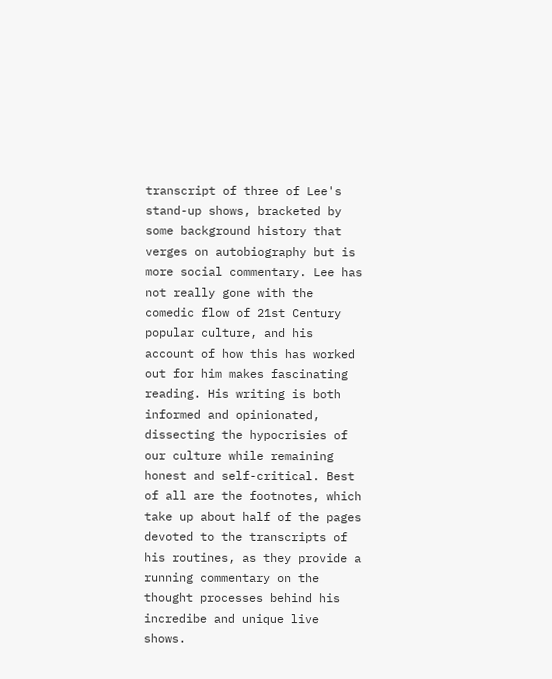transcript of three of Lee's stand-up shows, bracketed by some background history that verges on autobiography but is more social commentary. Lee has not really gone with the comedic flow of 21st Century popular culture, and his account of how this has worked out for him makes fascinating reading. His writing is both informed and opinionated, dissecting the hypocrisies of our culture while remaining honest and self-critical. Best of all are the footnotes, which take up about half of the pages devoted to the transcripts of his routines, as they provide a running commentary on the thought processes behind his incredibe and unique live shows.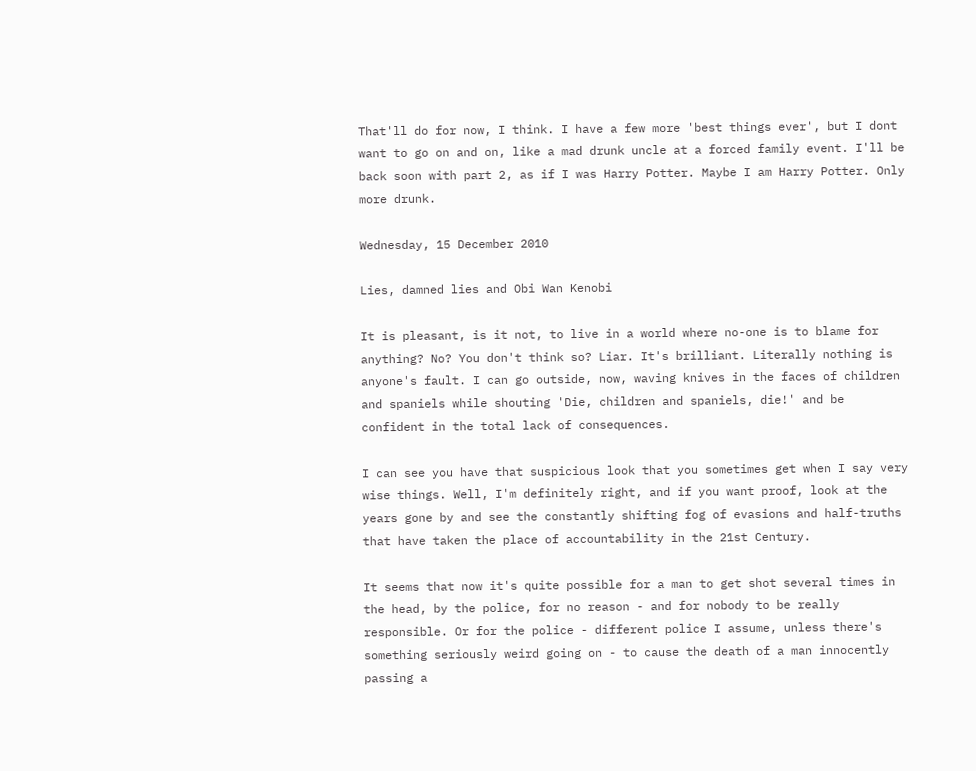That'll do for now, I think. I have a few more 'best things ever', but I dont want to go on and on, like a mad drunk uncle at a forced family event. I'll be back soon with part 2, as if I was Harry Potter. Maybe I am Harry Potter. Only more drunk.

Wednesday, 15 December 2010

Lies, damned lies and Obi Wan Kenobi

It is pleasant, is it not, to live in a world where no-one is to blame for anything? No? You don't think so? Liar. It's brilliant. Literally nothing is anyone's fault. I can go outside, now, waving knives in the faces of children and spaniels while shouting 'Die, children and spaniels, die!' and be confident in the total lack of consequences.

I can see you have that suspicious look that you sometimes get when I say very wise things. Well, I'm definitely right, and if you want proof, look at the years gone by and see the constantly shifting fog of evasions and half-truths that have taken the place of accountability in the 21st Century.

It seems that now it's quite possible for a man to get shot several times in the head, by the police, for no reason - and for nobody to be really responsible. Or for the police - different police I assume, unless there's something seriously weird going on - to cause the death of a man innocently passing a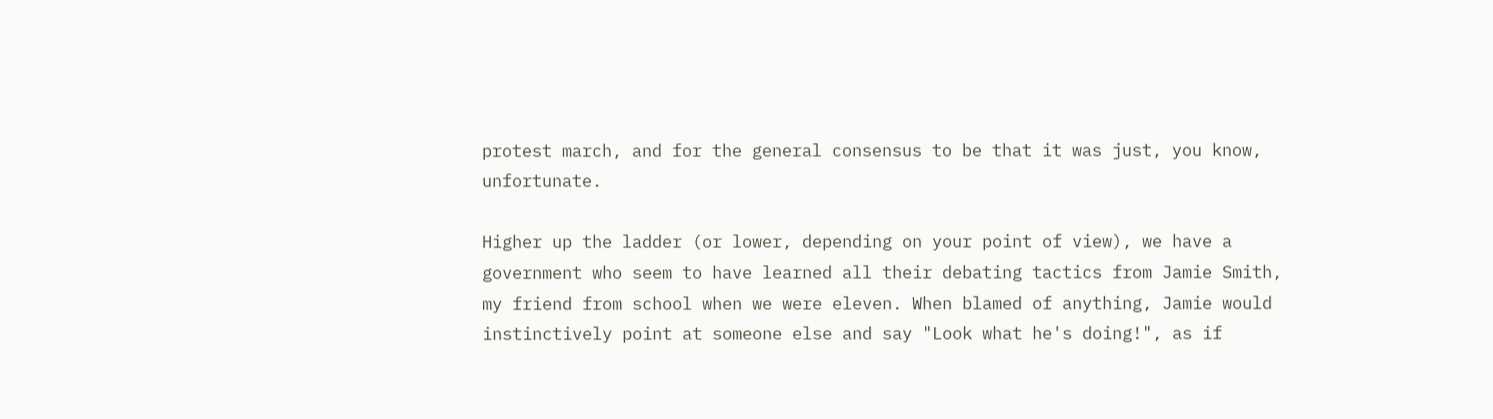protest march, and for the general consensus to be that it was just, you know, unfortunate.

Higher up the ladder (or lower, depending on your point of view), we have a government who seem to have learned all their debating tactics from Jamie Smith, my friend from school when we were eleven. When blamed of anything, Jamie would instinctively point at someone else and say "Look what he's doing!", as if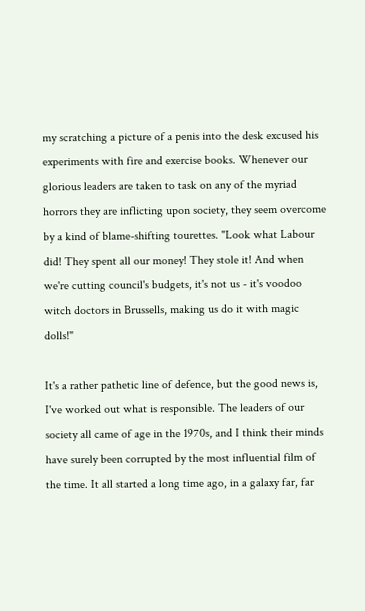my scratching a picture of a penis into the desk excused his experiments with fire and exercise books. Whenever our glorious leaders are taken to task on any of the myriad horrors they are inflicting upon society, they seem overcome by a kind of blame-shifting tourettes. "Look what Labour did! They spent all our money! They stole it! And when we're cutting council's budgets, it's not us - it's voodoo witch doctors in Brussells, making us do it with magic dolls!"

It's a rather pathetic line of defence, but the good news is, I've worked out what is responsible. The leaders of our society all came of age in the 1970s, and I think their minds have surely been corrupted by the most influential film of the time. It all started a long time ago, in a galaxy far, far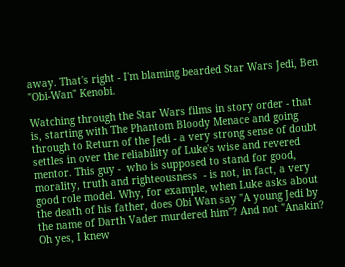away. That's right - I'm blaming bearded Star Wars Jedi, Ben "Obi-Wan" Kenobi.

Watching through the Star Wars films in story order - that is, starting with The Phantom Bloody Menace and going through to Return of the Jedi - a very strong sense of doubt settles in over the reliability of Luke's wise and revered mentor. This guy -  who is supposed to stand for good, morality, truth and righteousness  - is not, in fact, a very good role model. Why, for example, when Luke asks about the death of his father, does Obi Wan say "A young Jedi by the name of Darth Vader murdered him"? And not "Anakin? Oh yes, I knew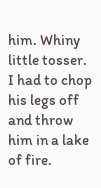him. Whiny little tosser. I had to chop his legs off and throw him in a lake of fire.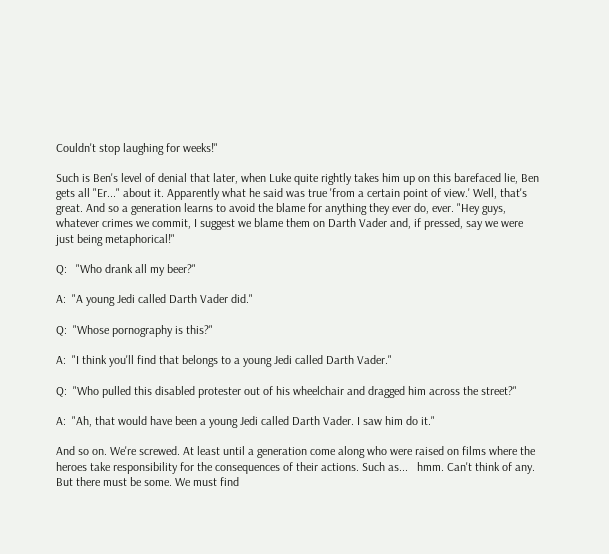Couldn't stop laughing for weeks!"

Such is Ben's level of denial that later, when Luke quite rightly takes him up on this barefaced lie, Ben gets all "Er..." about it. Apparently what he said was true 'from a certain point of view.' Well, that's great. And so a generation learns to avoid the blame for anything they ever do, ever. "Hey guys, whatever crimes we commit, I suggest we blame them on Darth Vader and, if pressed, say we were just being metaphorical!"

Q:   "Who drank all my beer?"

A:  "A young Jedi called Darth Vader did."

Q:  "Whose pornography is this?"

A:  "I think you'll find that belongs to a young Jedi called Darth Vader."

Q:  "Who pulled this disabled protester out of his wheelchair and dragged him across the street?"

A:  "Ah, that would have been a young Jedi called Darth Vader. I saw him do it."

And so on. We're screwed. At least until a generation come along who were raised on films where the heroes take responsibility for the consequences of their actions. Such as...   hmm. Can't think of any. But there must be some. We must find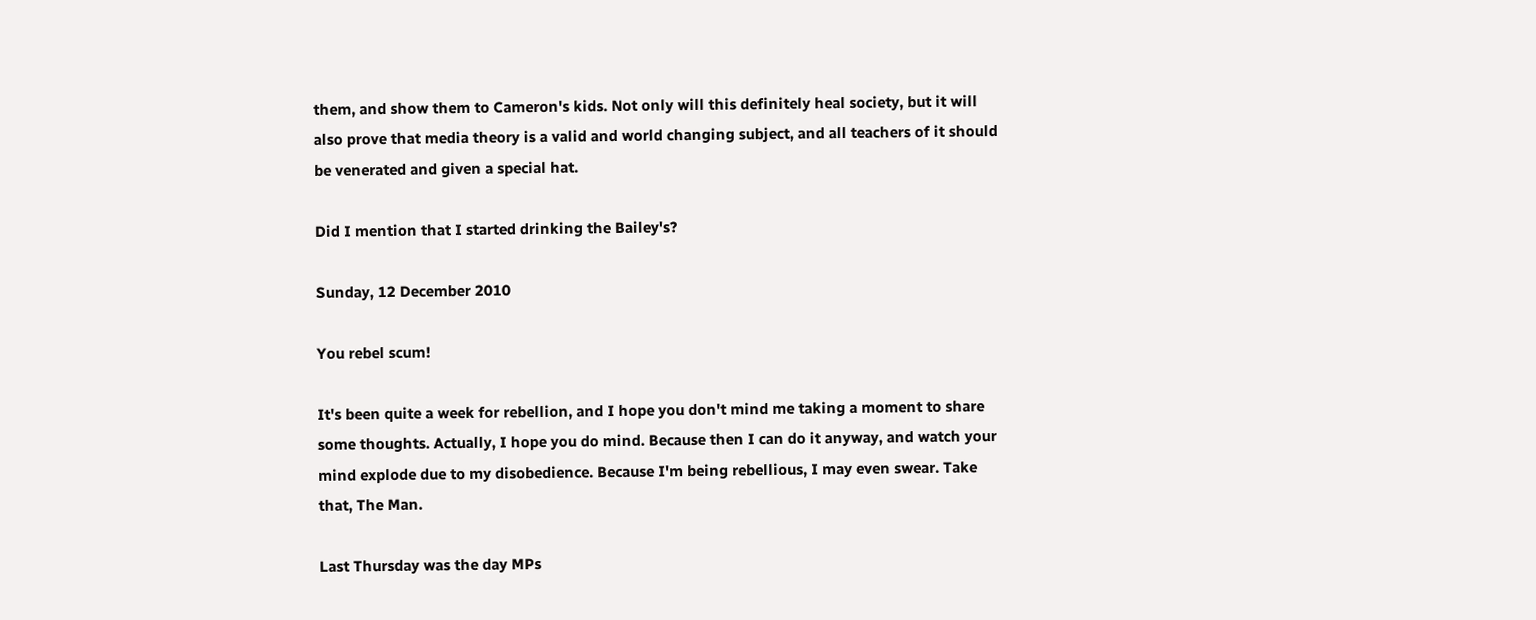them, and show them to Cameron's kids. Not only will this definitely heal society, but it will also prove that media theory is a valid and world changing subject, and all teachers of it should be venerated and given a special hat.

Did I mention that I started drinking the Bailey's?

Sunday, 12 December 2010

You rebel scum!

It's been quite a week for rebellion, and I hope you don't mind me taking a moment to share some thoughts. Actually, I hope you do mind. Because then I can do it anyway, and watch your mind explode due to my disobedience. Because I'm being rebellious, I may even swear. Take that, The Man.

Last Thursday was the day MPs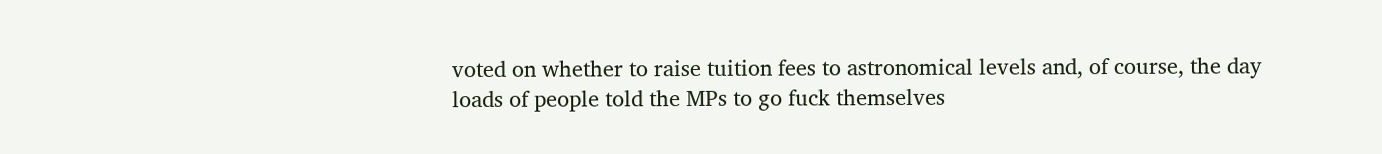voted on whether to raise tuition fees to astronomical levels and, of course, the day loads of people told the MPs to go fuck themselves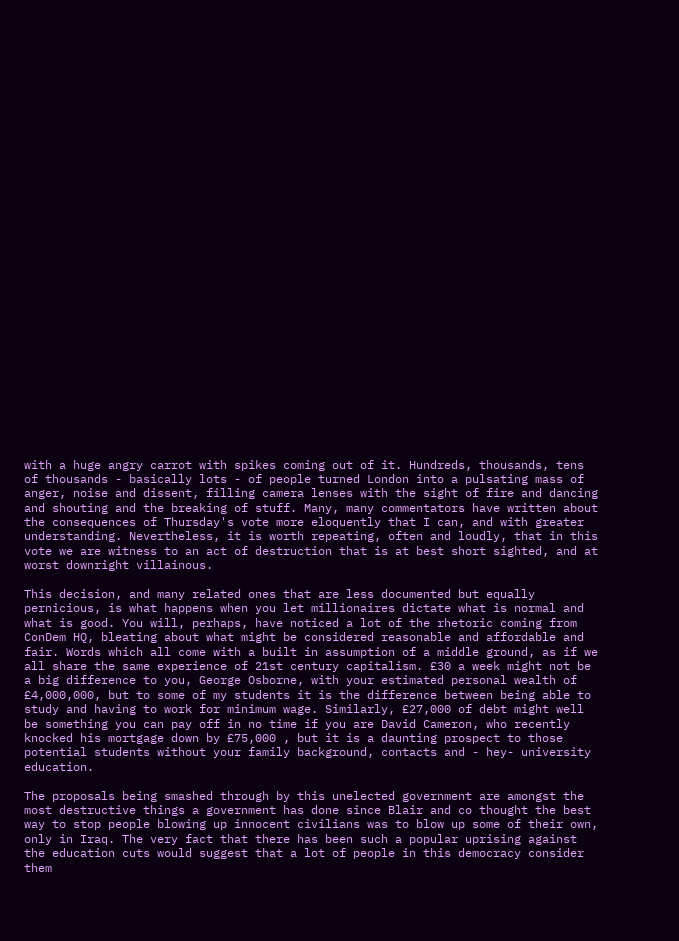with a huge angry carrot with spikes coming out of it. Hundreds, thousands, tens of thousands - basically lots - of people turned London into a pulsating mass of anger, noise and dissent, filling camera lenses with the sight of fire and dancing and shouting and the breaking of stuff. Many, many commentators have written about the consequences of Thursday's vote more eloquently that I can, and with greater understanding. Nevertheless, it is worth repeating, often and loudly, that in this vote we are witness to an act of destruction that is at best short sighted, and at worst downright villainous.

This decision, and many related ones that are less documented but equally pernicious, is what happens when you let millionaires dictate what is normal and what is good. You will, perhaps, have noticed a lot of the rhetoric coming from ConDem HQ, bleating about what might be considered reasonable and affordable and fair. Words which all come with a built in assumption of a middle ground, as if we all share the same experience of 21st century capitalism. £30 a week might not be a big difference to you, George Osborne, with your estimated personal wealth of £4,000,000, but to some of my students it is the difference between being able to study and having to work for minimum wage. Similarly, £27,000 of debt might well be something you can pay off in no time if you are David Cameron, who recently knocked his mortgage down by £75,000 , but it is a daunting prospect to those potential students without your family background, contacts and - hey- university education.

The proposals being smashed through by this unelected government are amongst the most destructive things a government has done since Blair and co thought the best way to stop people blowing up innocent civilians was to blow up some of their own, only in Iraq. The very fact that there has been such a popular uprising against the education cuts would suggest that a lot of people in this democracy consider them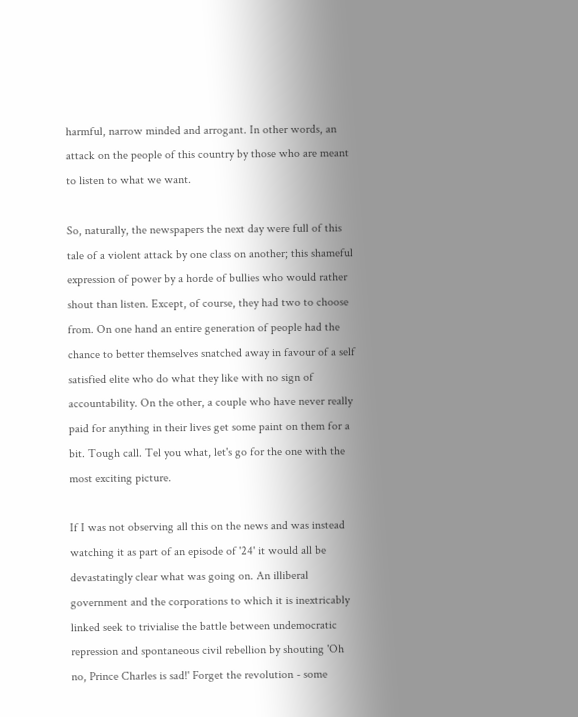harmful, narrow minded and arrogant. In other words, an attack on the people of this country by those who are meant to listen to what we want.

So, naturally, the newspapers the next day were full of this tale of a violent attack by one class on another; this shameful expression of power by a horde of bullies who would rather shout than listen. Except, of course, they had two to choose from. On one hand an entire generation of people had the chance to better themselves snatched away in favour of a self satisfied elite who do what they like with no sign of accountability. On the other, a couple who have never really paid for anything in their lives get some paint on them for a bit. Tough call. Tel you what, let's go for the one with the most exciting picture.

If I was not observing all this on the news and was instead watching it as part of an episode of '24' it would all be devastatingly clear what was going on. An illiberal government and the corporations to which it is inextricably linked seek to trivialise the battle between undemocratic repression and spontaneous civil rebellion by shouting 'Oh no, Prince Charles is sad!' Forget the revolution - some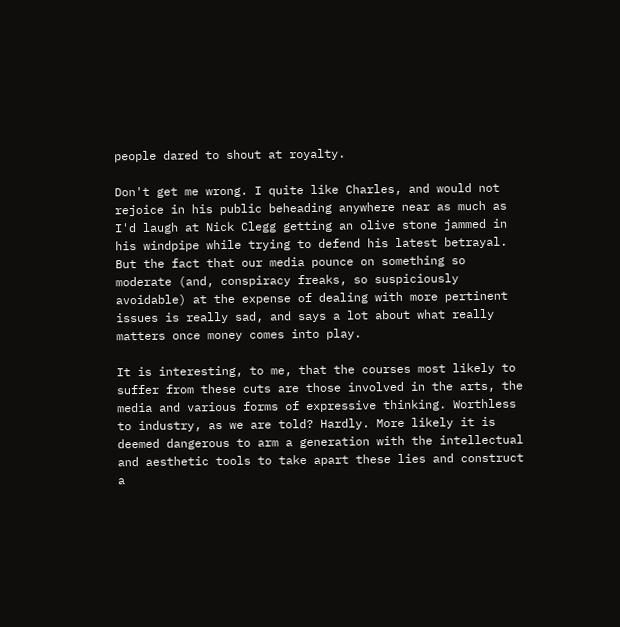people dared to shout at royalty.

Don't get me wrong. I quite like Charles, and would not rejoice in his public beheading anywhere near as much as I'd laugh at Nick Clegg getting an olive stone jammed in his windpipe while trying to defend his latest betrayal. But the fact that our media pounce on something so moderate (and, conspiracy freaks, so suspiciously avoidable) at the expense of dealing with more pertinent issues is really sad, and says a lot about what really matters once money comes into play.

It is interesting, to me, that the courses most likely to suffer from these cuts are those involved in the arts, the media and various forms of expressive thinking. Worthless to industry, as we are told? Hardly. More likely it is deemed dangerous to arm a generation with the intellectual and aesthetic tools to take apart these lies and construct a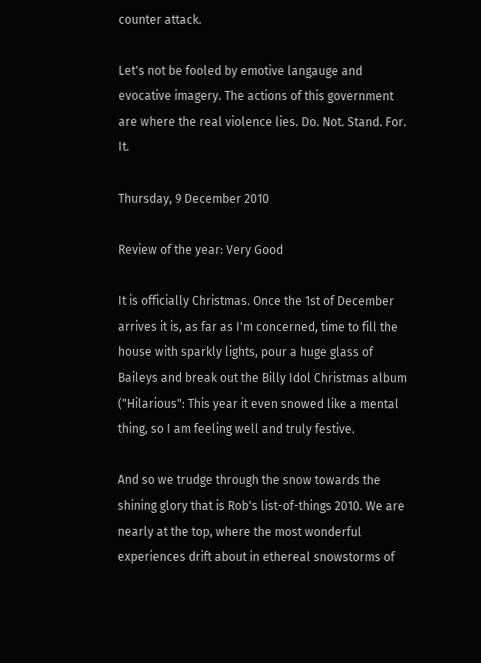counter attack.

Let's not be fooled by emotive langauge and evocative imagery. The actions of this government are where the real violence lies. Do. Not. Stand. For. It.

Thursday, 9 December 2010

Review of the year: Very Good

It is officially Christmas. Once the 1st of December arrives it is, as far as I'm concerned, time to fill the house with sparkly lights, pour a huge glass of Baileys and break out the Billy Idol Christmas album ("Hilarious": This year it even snowed like a mental thing, so I am feeling well and truly festive.

And so we trudge through the snow towards the shining glory that is Rob's list-of-things 2010. We are nearly at the top, where the most wonderful experiences drift about in ethereal snowstorms of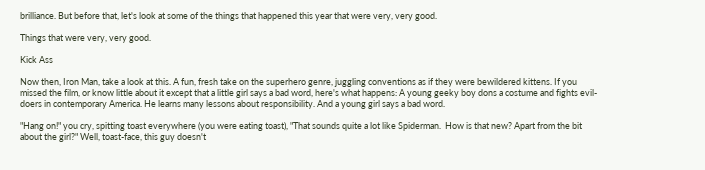brilliance. But before that, let's look at some of the things that happened this year that were very, very good.

Things that were very, very good.

Kick Ass

Now then, Iron Man, take a look at this. A fun, fresh take on the superhero genre, juggling conventions as if they were bewildered kittens. If you missed the film, or know little about it except that a little girl says a bad word, here's what happens: A young geeky boy dons a costume and fights evil-doers in contemporary America. He learns many lessons about responsibility. And a young girl says a bad word.

"Hang on!" you cry, spitting toast everywhere (you were eating toast), "That sounds quite a lot like Spiderman.  How is that new? Apart from the bit about the girl?" Well, toast-face, this guy doesn't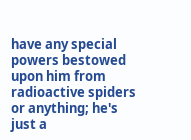have any special powers bestowed upon him from radioactive spiders or anything; he's just a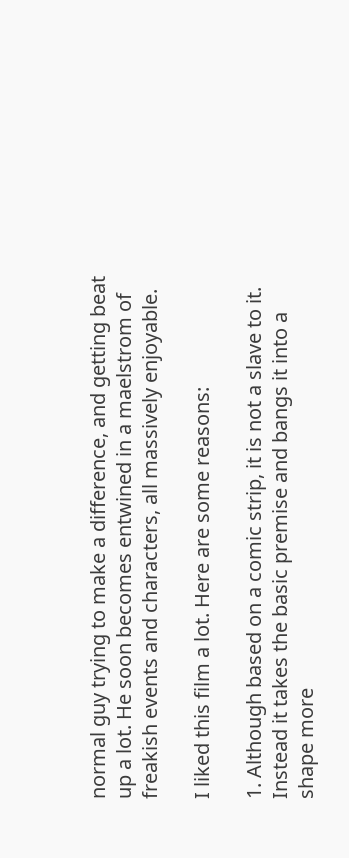normal guy trying to make a difference, and getting beat up a lot. He soon becomes entwined in a maelstrom of freakish events and characters, all massively enjoyable.

I liked this film a lot. Here are some reasons:

1. Although based on a comic strip, it is not a slave to it. Instead it takes the basic premise and bangs it into a shape more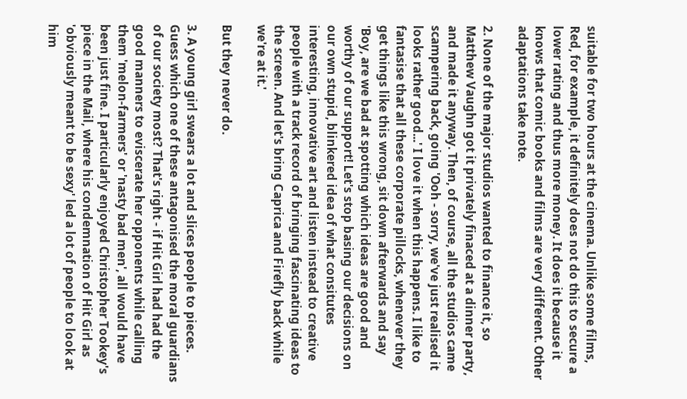suitable for two hours at the cinema. Unlike some films, Red, for example, it definitely does not do this to secure a lower rating and thus more money. It does it because it knows that comic books and films are very different. Other adaptations take note.

2. None of the major studios wanted to finance it, so Matthew Vaughn got it privately finaced at a dinner party, and made it anyway. Then, of course, all the studios came scampering back, going 'Ooh - sorry, we've just realised it looks rather good...' I love it when this happens. I like to fantasise that all these corporate pillocks, whenever they get things like this wrong, sit down afterwards and say 'Boy, are we bad at spotting which ideas are good and worthy of our support! Let's stop basing our decisions on our own stupid, blinkered idea of what consitutes interesting, innovative art and listen instead to creative people with a track record of bringing fascinating ideas to the screen. And let's bring Caprica and Firefly back while we're at it.'

But they never do.

3. A young girl swears a lot and slices people to pieces. Guess which one of these antagonised the moral guardians of our society most? That's right - if Hit Girl had had the good manners to eviscerate her opponents while calling them 'melon-farmers' or 'nasty bad men', all would have been just fine. I particularly enjoyed Christopher Tookey's piece in the Mail, where his condemnation of Hit Girl as 'obviously meant to be sexy' led a lot of people to look at him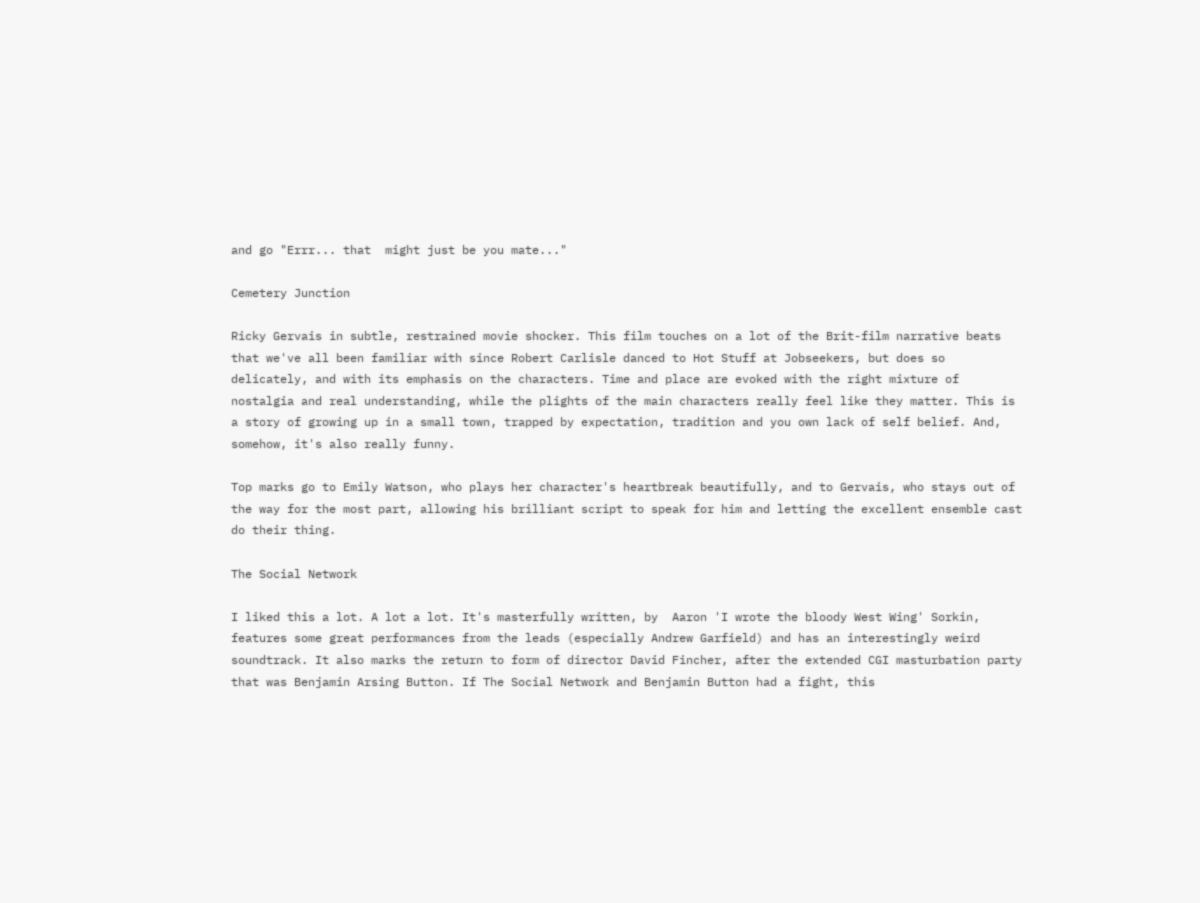and go "Errr... that  might just be you mate..."

Cemetery Junction

Ricky Gervais in subtle, restrained movie shocker. This film touches on a lot of the Brit-film narrative beats that we've all been familiar with since Robert Carlisle danced to Hot Stuff at Jobseekers, but does so delicately, and with its emphasis on the characters. Time and place are evoked with the right mixture of nostalgia and real understanding, while the plights of the main characters really feel like they matter. This is a story of growing up in a small town, trapped by expectation, tradition and you own lack of self belief. And, somehow, it's also really funny.

Top marks go to Emily Watson, who plays her character's heartbreak beautifully, and to Gervais, who stays out of the way for the most part, allowing his brilliant script to speak for him and letting the excellent ensemble cast do their thing.

The Social Network

I liked this a lot. A lot a lot. It's masterfully written, by  Aaron 'I wrote the bloody West Wing' Sorkin, features some great performances from the leads (especially Andrew Garfield) and has an interestingly weird soundtrack. It also marks the return to form of director David Fincher, after the extended CGI masturbation party that was Benjamin Arsing Button. If The Social Network and Benjamin Button had a fight, this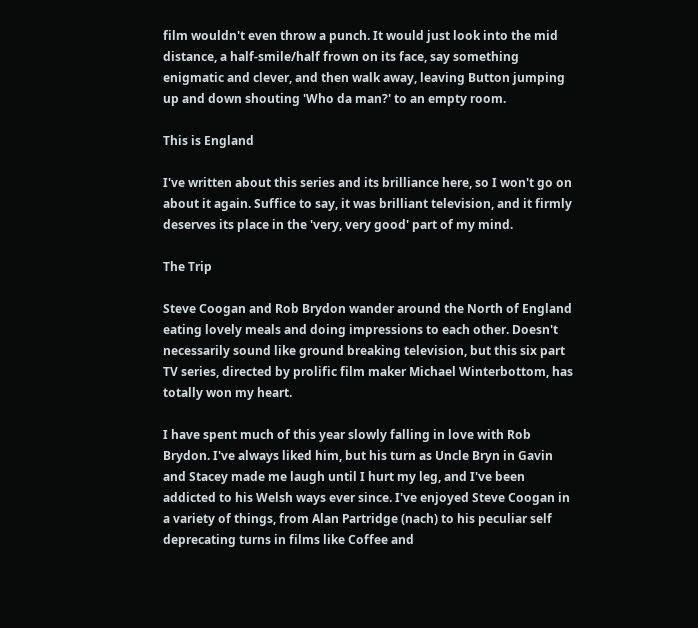film wouldn't even throw a punch. It would just look into the mid distance, a half-smile/half frown on its face, say something enigmatic and clever, and then walk away, leaving Button jumping up and down shouting 'Who da man?' to an empty room.

This is England

I've written about this series and its brilliance here, so I won't go on about it again. Suffice to say, it was brilliant television, and it firmly deserves its place in the 'very, very good' part of my mind.

The Trip

Steve Coogan and Rob Brydon wander around the North of England eating lovely meals and doing impressions to each other. Doesn't necessarily sound like ground breaking television, but this six part TV series, directed by prolific film maker Michael Winterbottom, has totally won my heart.

I have spent much of this year slowly falling in love with Rob Brydon. I've always liked him, but his turn as Uncle Bryn in Gavin and Stacey made me laugh until I hurt my leg, and I've been addicted to his Welsh ways ever since. I've enjoyed Steve Coogan in a variety of things, from Alan Partridge (nach) to his peculiar self deprecating turns in films like Coffee and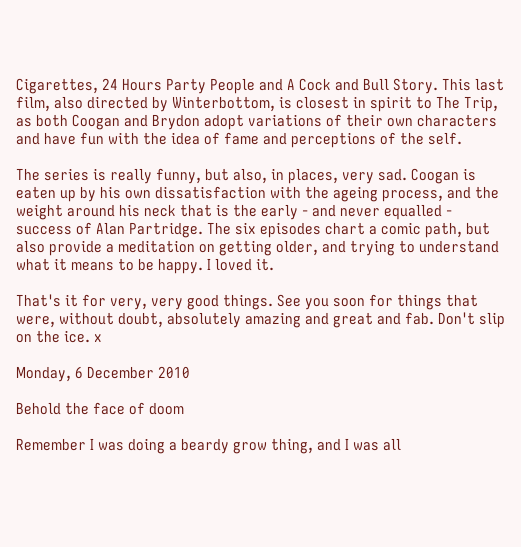Cigarettes, 24 Hours Party People and A Cock and Bull Story. This last film, also directed by Winterbottom, is closest in spirit to The Trip, as both Coogan and Brydon adopt variations of their own characters and have fun with the idea of fame and perceptions of the self.

The series is really funny, but also, in places, very sad. Coogan is eaten up by his own dissatisfaction with the ageing process, and the weight around his neck that is the early - and never equalled - success of Alan Partridge. The six episodes chart a comic path, but also provide a meditation on getting older, and trying to understand what it means to be happy. I loved it.

That's it for very, very good things. See you soon for things that were, without doubt, absolutely amazing and great and fab. Don't slip on the ice. x

Monday, 6 December 2010

Behold the face of doom

Remember I was doing a beardy grow thing, and I was all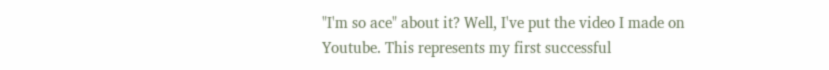"I'm so ace" about it? Well, I've put the video I made on Youtube. This represents my first successful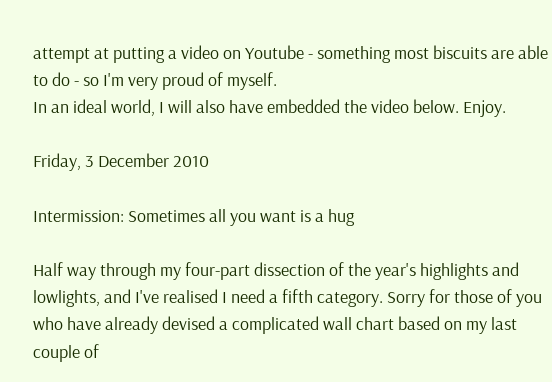attempt at putting a video on Youtube - something most biscuits are able to do - so I'm very proud of myself.
In an ideal world, I will also have embedded the video below. Enjoy.

Friday, 3 December 2010

Intermission: Sometimes all you want is a hug

Half way through my four-part dissection of the year's highlights and lowlights, and I've realised I need a fifth category. Sorry for those of you who have already devised a complicated wall chart based on my last couple of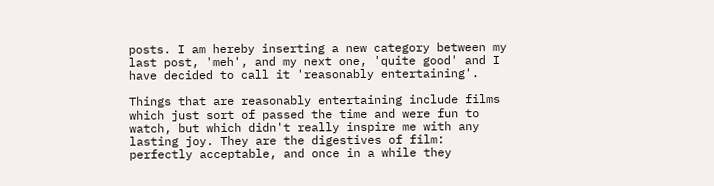posts. I am hereby inserting a new category between my last post, 'meh', and my next one, 'quite good' and I have decided to call it 'reasonably entertaining'.

Things that are reasonably entertaining include films which just sort of passed the time and were fun to watch, but which didn't really inspire me with any lasting joy. They are the digestives of film: perfectly acceptable, and once in a while they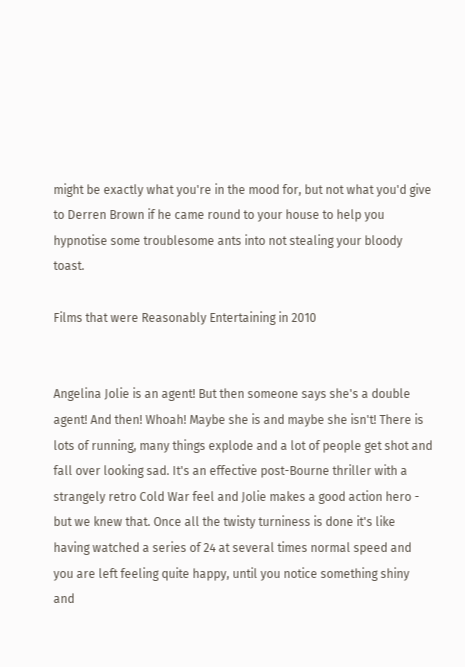might be exactly what you're in the mood for, but not what you'd give to Derren Brown if he came round to your house to help you hypnotise some troublesome ants into not stealing your bloody toast.

Films that were Reasonably Entertaining in 2010


Angelina Jolie is an agent! But then someone says she's a double agent! And then! Whoah! Maybe she is and maybe she isn't! There is lots of running, many things explode and a lot of people get shot and fall over looking sad. It's an effective post-Bourne thriller with a strangely retro Cold War feel and Jolie makes a good action hero - but we knew that. Once all the twisty turniness is done it's like having watched a series of 24 at several times normal speed and you are left feeling quite happy, until you notice something shiny and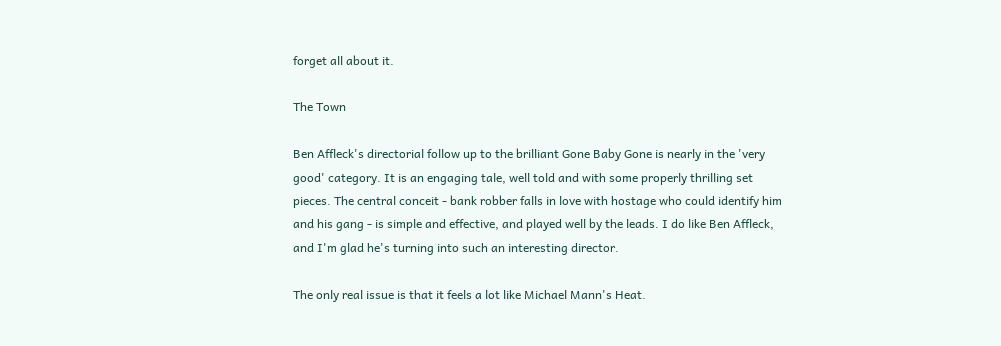forget all about it.

The Town

Ben Affleck's directorial follow up to the brilliant Gone Baby Gone is nearly in the 'very good' category. It is an engaging tale, well told and with some properly thrilling set pieces. The central conceit - bank robber falls in love with hostage who could identify him and his gang - is simple and effective, and played well by the leads. I do like Ben Affleck, and I'm glad he's turning into such an interesting director.

The only real issue is that it feels a lot like Michael Mann's Heat.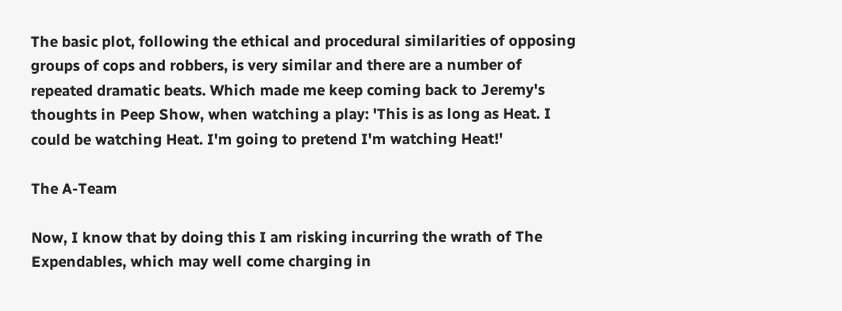The basic plot, following the ethical and procedural similarities of opposing groups of cops and robbers, is very similar and there are a number of repeated dramatic beats. Which made me keep coming back to Jeremy's thoughts in Peep Show, when watching a play: 'This is as long as Heat. I could be watching Heat. I'm going to pretend I'm watching Heat!'

The A-Team

Now, I know that by doing this I am risking incurring the wrath of The Expendables, which may well come charging in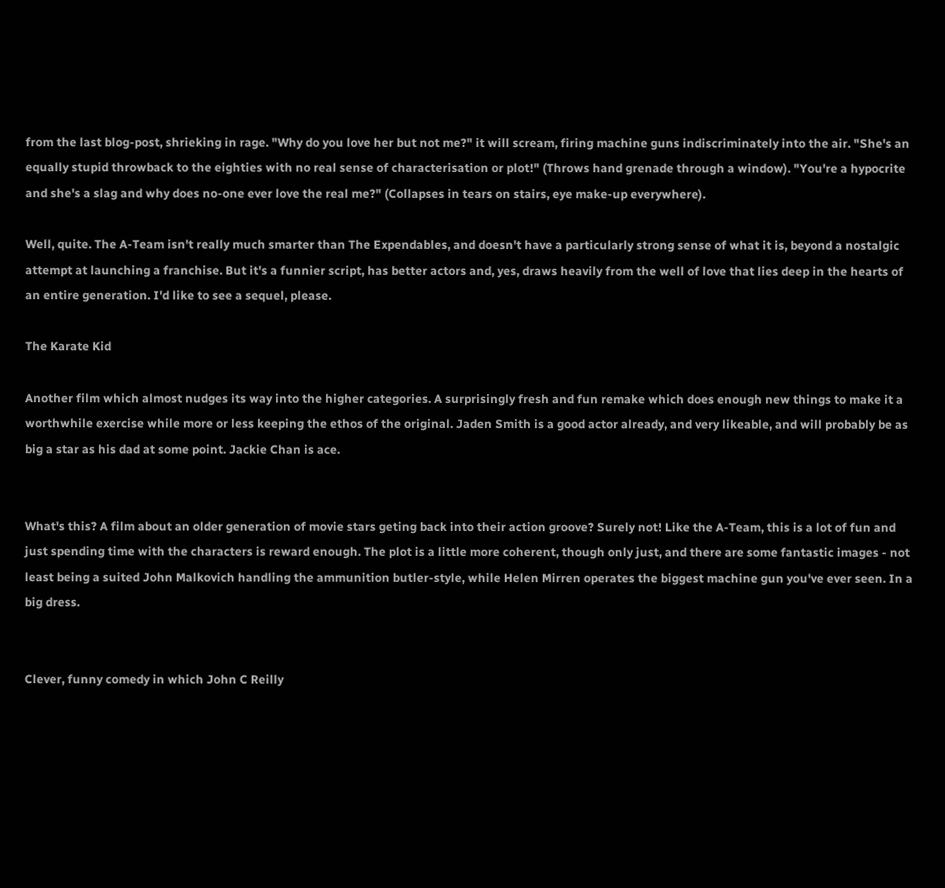from the last blog-post, shrieking in rage. "Why do you love her but not me?" it will scream, firing machine guns indiscriminately into the air. "She's an equally stupid throwback to the eighties with no real sense of characterisation or plot!" (Throws hand grenade through a window). "You're a hypocrite and she's a slag and why does no-one ever love the real me?" (Collapses in tears on stairs, eye make-up everywhere).

Well, quite. The A-Team isn't really much smarter than The Expendables, and doesn't have a particularly strong sense of what it is, beyond a nostalgic attempt at launching a franchise. But it's a funnier script, has better actors and, yes, draws heavily from the well of love that lies deep in the hearts of an entire generation. I'd like to see a sequel, please.

The Karate Kid

Another film which almost nudges its way into the higher categories. A surprisingly fresh and fun remake which does enough new things to make it a worthwhile exercise while more or less keeping the ethos of the original. Jaden Smith is a good actor already, and very likeable, and will probably be as big a star as his dad at some point. Jackie Chan is ace.


What's this? A film about an older generation of movie stars geting back into their action groove? Surely not! Like the A-Team, this is a lot of fun and just spending time with the characters is reward enough. The plot is a little more coherent, though only just, and there are some fantastic images - not least being a suited John Malkovich handling the ammunition butler-style, while Helen Mirren operates the biggest machine gun you've ever seen. In a big dress.


Clever, funny comedy in which John C Reilly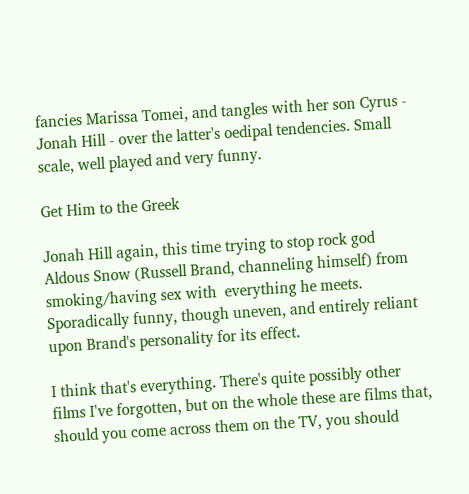fancies Marissa Tomei, and tangles with her son Cyrus -  Jonah Hill - over the latter's oedipal tendencies. Small scale, well played and very funny.

Get Him to the Greek

Jonah Hill again, this time trying to stop rock god Aldous Snow (Russell Brand, channeling himself) from smoking/having sex with  everything he meets. Sporadically funny, though uneven, and entirely reliant upon Brand's personality for its effect.

I think that's everything. There's quite possibly other films I've forgotten, but on the whole these are films that, should you come across them on the TV, you should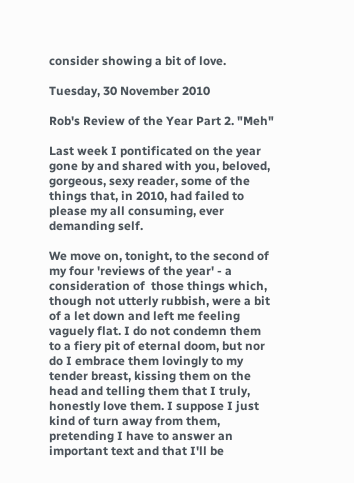consider showing a bit of love.

Tuesday, 30 November 2010

Rob's Review of the Year Part 2. "Meh"

Last week I pontificated on the year gone by and shared with you, beloved, gorgeous, sexy reader, some of the things that, in 2010, had failed to please my all consuming, ever demanding self.

We move on, tonight, to the second of my four 'reviews of the year' - a consideration of  those things which, though not utterly rubbish, were a bit of a let down and left me feeling vaguely flat. I do not condemn them to a fiery pit of eternal doom, but nor do I embrace them lovingly to my tender breast, kissing them on the head and telling them that I truly, honestly love them. I suppose I just kind of turn away from them, pretending I have to answer an important text and that I'll be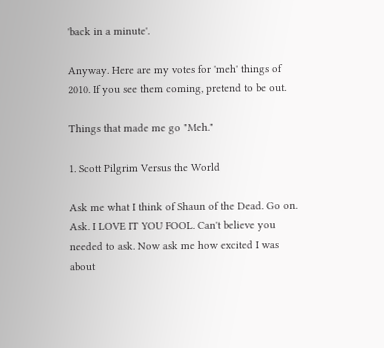'back in a minute'.

Anyway. Here are my votes for 'meh' things of 2010. If you see them coming, pretend to be out.

Things that made me go "Meh."

1. Scott Pilgrim Versus the World

Ask me what I think of Shaun of the Dead. Go on. Ask. I LOVE IT YOU FOOL. Can't believe you needed to ask. Now ask me how excited I was about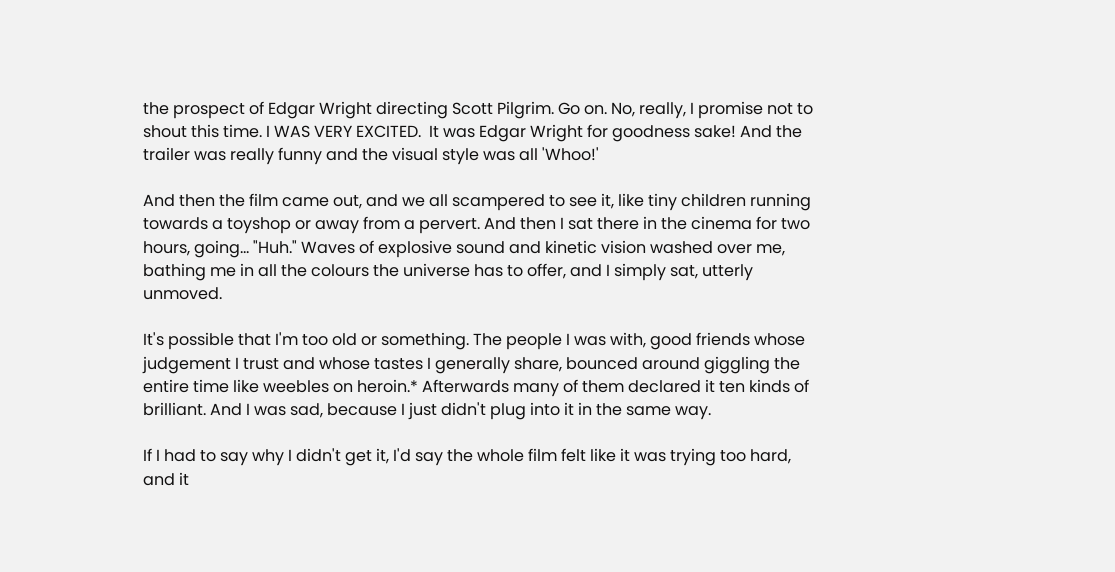the prospect of Edgar Wright directing Scott Pilgrim. Go on. No, really, I promise not to shout this time. I WAS VERY EXCITED.  It was Edgar Wright for goodness sake! And the trailer was really funny and the visual style was all 'Whoo!'

And then the film came out, and we all scampered to see it, like tiny children running towards a toyshop or away from a pervert. And then I sat there in the cinema for two hours, going... "Huh." Waves of explosive sound and kinetic vision washed over me, bathing me in all the colours the universe has to offer, and I simply sat, utterly unmoved.

It's possible that I'm too old or something. The people I was with, good friends whose judgement I trust and whose tastes I generally share, bounced around giggling the entire time like weebles on heroin.* Afterwards many of them declared it ten kinds of brilliant. And I was sad, because I just didn't plug into it in the same way.

If I had to say why I didn't get it, I'd say the whole film felt like it was trying too hard, and it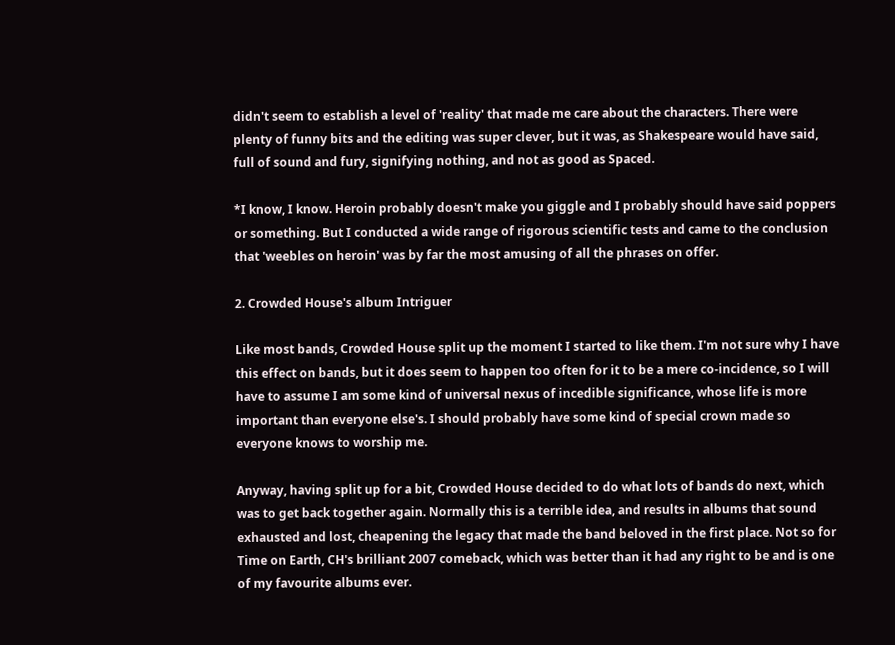didn't seem to establish a level of 'reality' that made me care about the characters. There were plenty of funny bits and the editing was super clever, but it was, as Shakespeare would have said, full of sound and fury, signifying nothing, and not as good as Spaced.

*I know, I know. Heroin probably doesn't make you giggle and I probably should have said poppers or something. But I conducted a wide range of rigorous scientific tests and came to the conclusion that 'weebles on heroin' was by far the most amusing of all the phrases on offer.

2. Crowded House's album Intriguer

Like most bands, Crowded House split up the moment I started to like them. I'm not sure why I have this effect on bands, but it does seem to happen too often for it to be a mere co-incidence, so I will have to assume I am some kind of universal nexus of incedible significance, whose life is more important than everyone else's. I should probably have some kind of special crown made so everyone knows to worship me.

Anyway, having split up for a bit, Crowded House decided to do what lots of bands do next, which was to get back together again. Normally this is a terrible idea, and results in albums that sound exhausted and lost, cheapening the legacy that made the band beloved in the first place. Not so for Time on Earth, CH's brilliant 2007 comeback, which was better than it had any right to be and is one of my favourite albums ever.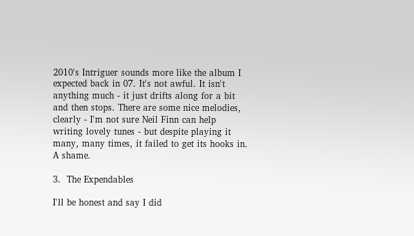2010's Intriguer sounds more like the album I expected back in 07. It's not awful. It isn't anything much - it just drifts along for a bit and then stops. There are some nice melodies, clearly - I'm not sure Neil Finn can help writing lovely tunes - but despite playing it many, many times, it failed to get its hooks in. A shame.

3.  The Expendables

I'll be honest and say I did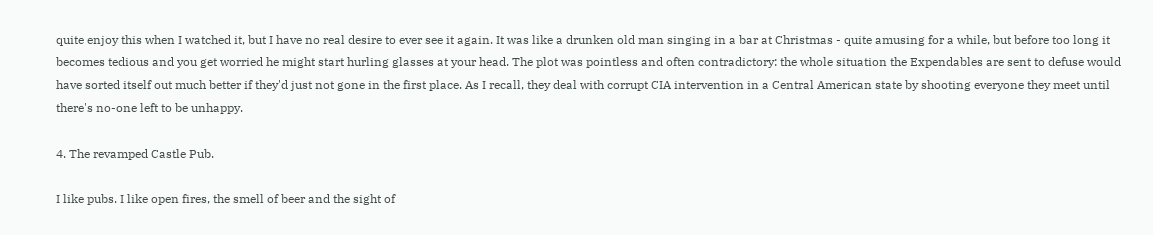quite enjoy this when I watched it, but I have no real desire to ever see it again. It was like a drunken old man singing in a bar at Christmas - quite amusing for a while, but before too long it becomes tedious and you get worried he might start hurling glasses at your head. The plot was pointless and often contradictory: the whole situation the Expendables are sent to defuse would have sorted itself out much better if they'd just not gone in the first place. As I recall, they deal with corrupt CIA intervention in a Central American state by shooting everyone they meet until there's no-one left to be unhappy.

4. The revamped Castle Pub.

I like pubs. I like open fires, the smell of beer and the sight of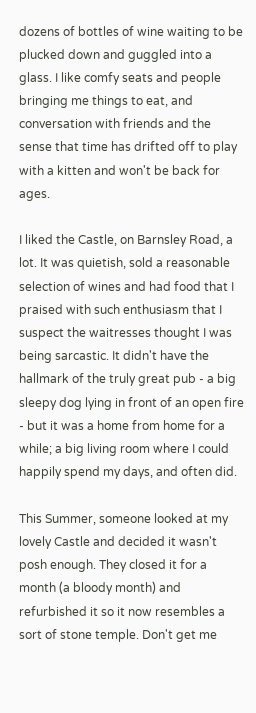dozens of bottles of wine waiting to be plucked down and guggled into a glass. I like comfy seats and people bringing me things to eat, and conversation with friends and the sense that time has drifted off to play with a kitten and won't be back for ages.

I liked the Castle, on Barnsley Road, a lot. It was quietish, sold a reasonable selection of wines and had food that I praised with such enthusiasm that I suspect the waitresses thought I was being sarcastic. It didn't have the hallmark of the truly great pub - a big sleepy dog lying in front of an open fire - but it was a home from home for a while; a big living room where I could happily spend my days, and often did.

This Summer, someone looked at my lovely Castle and decided it wasn't posh enough. They closed it for a month (a bloody month) and refurbished it so it now resembles a sort of stone temple. Don't get me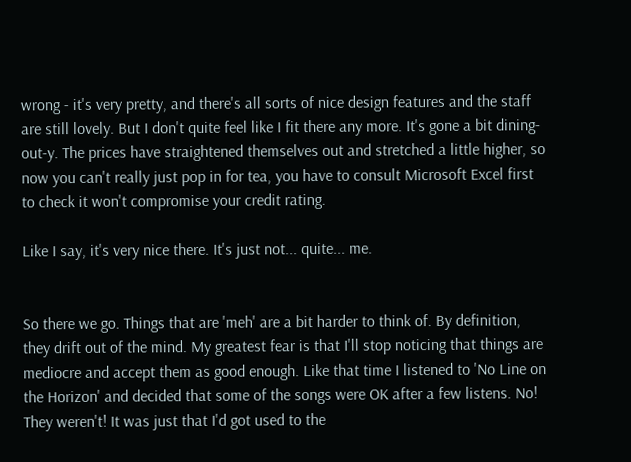wrong - it's very pretty, and there's all sorts of nice design features and the staff are still lovely. But I don't quite feel like I fit there any more. It's gone a bit dining-out-y. The prices have straightened themselves out and stretched a little higher, so now you can't really just pop in for tea, you have to consult Microsoft Excel first to check it won't compromise your credit rating.

Like I say, it's very nice there. It's just not... quite... me.


So there we go. Things that are 'meh' are a bit harder to think of. By definition, they drift out of the mind. My greatest fear is that I'll stop noticing that things are mediocre and accept them as good enough. Like that time I listened to 'No Line on the Horizon' and decided that some of the songs were OK after a few listens. No! They weren't! It was just that I'd got used to the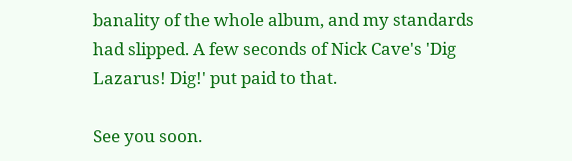banality of the whole album, and my standards had slipped. A few seconds of Nick Cave's 'Dig Lazarus! Dig!' put paid to that.

See you soon.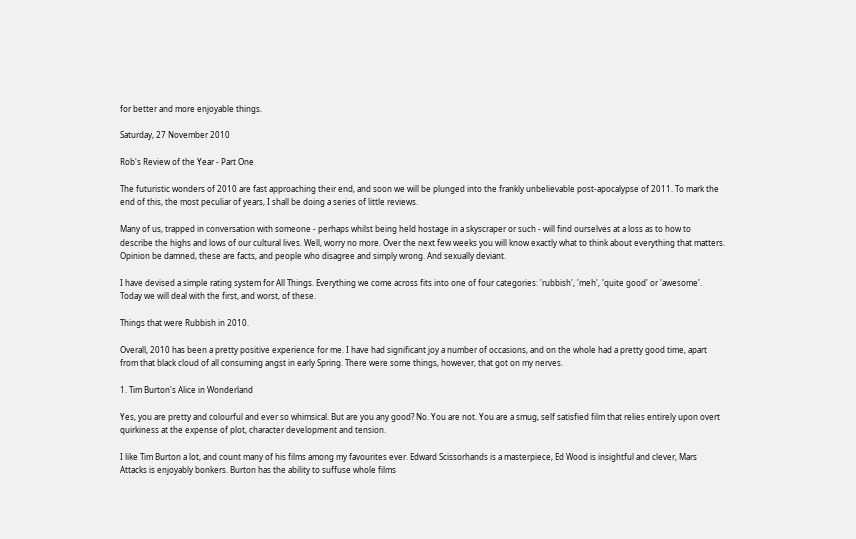for better and more enjoyable things.

Saturday, 27 November 2010

Rob's Review of the Year - Part One

The futuristic wonders of 2010 are fast approaching their end, and soon we will be plunged into the frankly unbelievable post-apocalypse of 2011. To mark the end of this, the most peculiar of years, I shall be doing a series of little reviews.

Many of us, trapped in conversation with someone - perhaps whilst being held hostage in a skyscraper or such - will find ourselves at a loss as to how to describe the highs and lows of our cultural lives. Well, worry no more. Over the next few weeks you will know exactly what to think about everything that matters. Opinion be damned, these are facts, and people who disagree and simply wrong. And sexually deviant.

I have devised a simple rating system for All Things. Everything we come across fits into one of four categories: 'rubbish', 'meh', 'quite good' or 'awesome'. Today we will deal with the first, and worst, of these.

Things that were Rubbish in 2010.

Overall, 2010 has been a pretty positive experience for me. I have had significant joy a number of occasions, and on the whole had a pretty good time, apart from that black cloud of all consuming angst in early Spring. There were some things, however, that got on my nerves.

1. Tim Burton's Alice in Wonderland

Yes, you are pretty and colourful and ever so whimsical. But are you any good? No. You are not. You are a smug, self satisfied film that relies entirely upon overt quirkiness at the expense of plot, character development and tension.

I like Tim Burton a lot, and count many of his films among my favourites ever. Edward Scissorhands is a masterpiece, Ed Wood is insightful and clever, Mars Attacks is enjoyably bonkers. Burton has the ability to suffuse whole films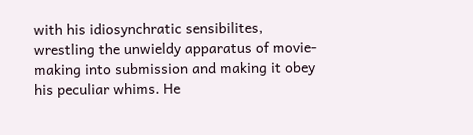with his idiosynchratic sensibilites, wrestling the unwieldy apparatus of movie-making into submission and making it obey his peculiar whims. He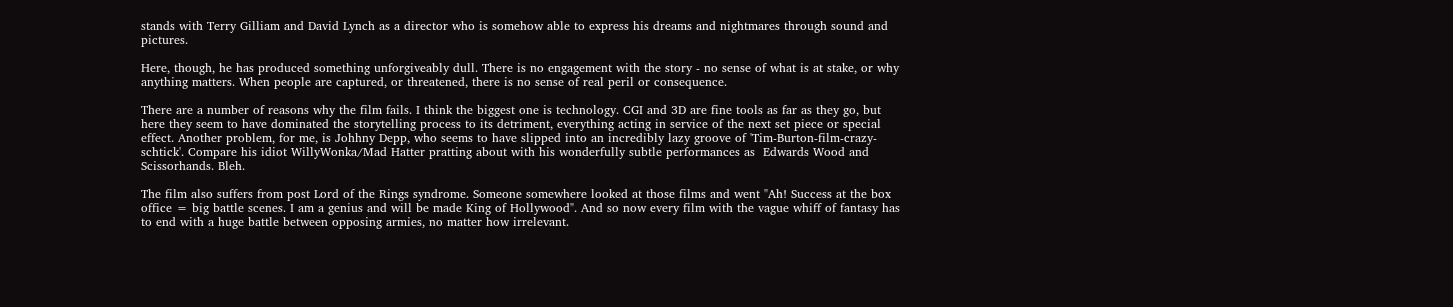stands with Terry Gilliam and David Lynch as a director who is somehow able to express his dreams and nightmares through sound and pictures.

Here, though, he has produced something unforgiveably dull. There is no engagement with the story - no sense of what is at stake, or why anything matters. When people are captured, or threatened, there is no sense of real peril or consequence.

There are a number of reasons why the film fails. I think the biggest one is technology. CGI and 3D are fine tools as far as they go, but here they seem to have dominated the storytelling process to its detriment, everything acting in service of the next set piece or special effect. Another problem, for me, is Johhny Depp, who seems to have slipped into an incredibly lazy groove of 'Tim-Burton-film-crazy-schtick'. Compare his idiot WillyWonka/Mad Hatter pratting about with his wonderfully subtle performances as  Edwards Wood and Scissorhands. Bleh.

The film also suffers from post Lord of the Rings syndrome. Someone somewhere looked at those films and went "Ah! Success at the box office = big battle scenes. I am a genius and will be made King of Hollywood". And so now every film with the vague whiff of fantasy has to end with a huge battle between opposing armies, no matter how irrelevant.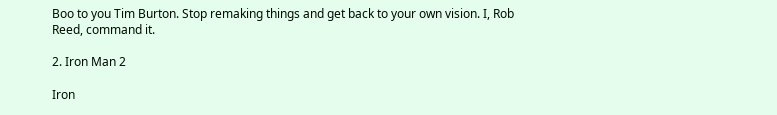Boo to you Tim Burton. Stop remaking things and get back to your own vision. I, Rob Reed, command it.

2. Iron Man 2

Iron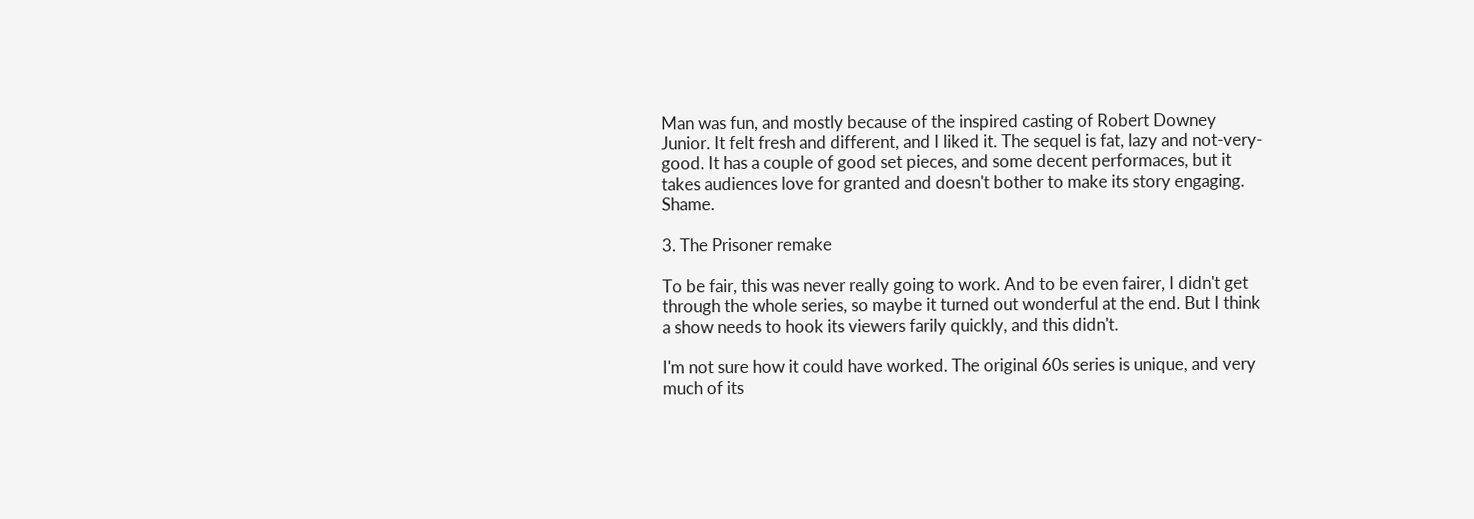Man was fun, and mostly because of the inspired casting of Robert Downey Junior. It felt fresh and different, and I liked it. The sequel is fat, lazy and not-very-good. It has a couple of good set pieces, and some decent performaces, but it takes audiences love for granted and doesn't bother to make its story engaging. Shame.

3. The Prisoner remake

To be fair, this was never really going to work. And to be even fairer, I didn't get through the whole series, so maybe it turned out wonderful at the end. But I think a show needs to hook its viewers farily quickly, and this didn't.

I'm not sure how it could have worked. The original 60s series is unique, and very much of its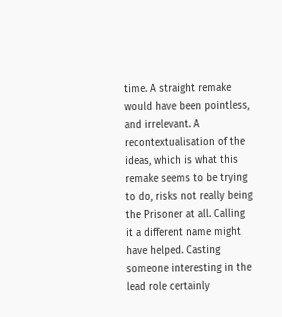time. A straight remake would have been pointless, and irrelevant. A recontextualisation of the ideas, which is what this remake seems to be trying to do, risks not really being the Prisoner at all. Calling it a different name might have helped. Casting someone interesting in the lead role certainly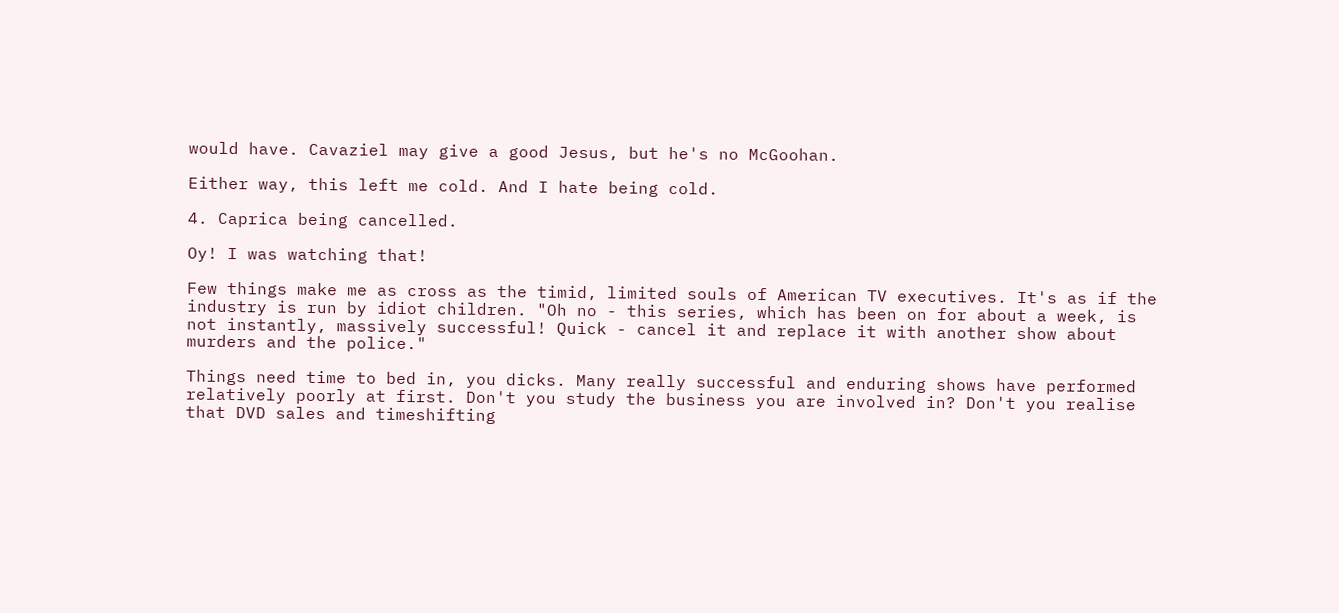would have. Cavaziel may give a good Jesus, but he's no McGoohan.

Either way, this left me cold. And I hate being cold.

4. Caprica being cancelled.

Oy! I was watching that!

Few things make me as cross as the timid, limited souls of American TV executives. It's as if the industry is run by idiot children. "Oh no - this series, which has been on for about a week, is not instantly, massively successful! Quick - cancel it and replace it with another show about murders and the police."

Things need time to bed in, you dicks. Many really successful and enduring shows have performed relatively poorly at first. Don't you study the business you are involved in? Don't you realise that DVD sales and timeshifting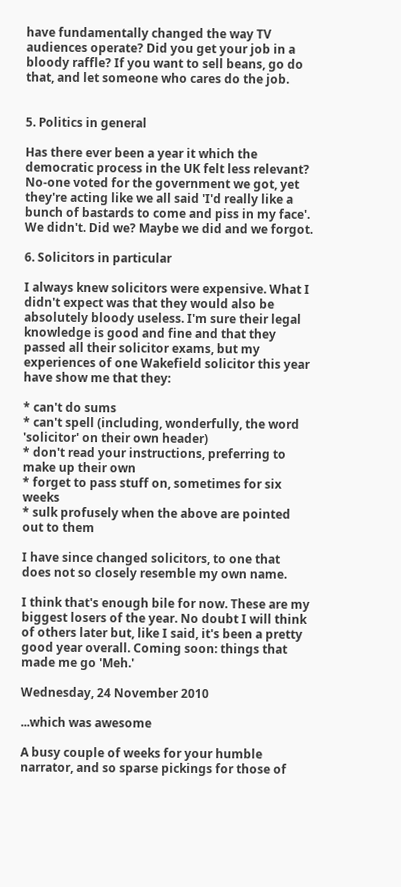have fundamentally changed the way TV audiences operate? Did you get your job in a bloody raffle? If you want to sell beans, go do that, and let someone who cares do the job.


5. Politics in general

Has there ever been a year it which the democratic process in the UK felt less relevant? No-one voted for the government we got, yet they're acting like we all said 'I'd really like a bunch of bastards to come and piss in my face'. We didn't. Did we? Maybe we did and we forgot.

6. Solicitors in particular

I always knew solicitors were expensive. What I didn't expect was that they would also be absolutely bloody useless. I'm sure their legal knowledge is good and fine and that they passed all their solicitor exams, but my experiences of one Wakefield solicitor this year have show me that they:

* can't do sums
* can't spell (including, wonderfully, the word 'solicitor' on their own header)
* don't read your instructions, preferring to make up their own
* forget to pass stuff on, sometimes for six weeks
* sulk profusely when the above are pointed out to them

I have since changed solicitors, to one that does not so closely resemble my own name.

I think that's enough bile for now. These are my biggest losers of the year. No doubt I will think of others later but, like I said, it's been a pretty good year overall. Coming soon: things that made me go 'Meh.'

Wednesday, 24 November 2010

...which was awesome

A busy couple of weeks for your humble narrator, and so sparse pickings for those of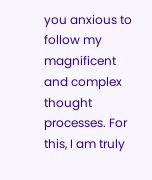you anxious to follow my magnificent and complex thought processes. For this, I am truly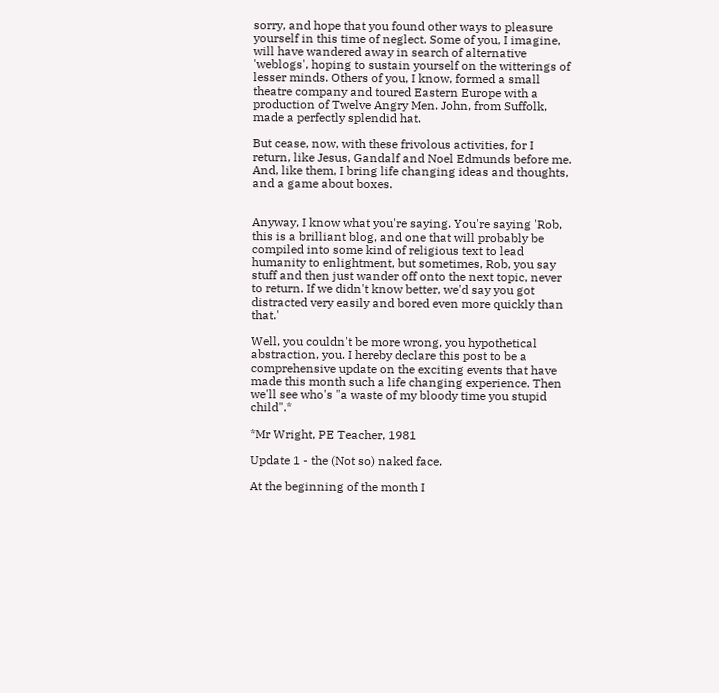sorry, and hope that you found other ways to pleasure yourself in this time of neglect. Some of you, I imagine, will have wandered away in search of alternative 'weblogs', hoping to sustain yourself on the witterings of lesser minds. Others of you, I know, formed a small theatre company and toured Eastern Europe with a production of Twelve Angry Men. John, from Suffolk, made a perfectly splendid hat.

But cease, now, with these frivolous activities, for I return, like Jesus, Gandalf and Noel Edmunds before me. And, like them, I bring life changing ideas and thoughts, and a game about boxes.


Anyway, I know what you're saying. You're saying 'Rob, this is a brilliant blog, and one that will probably be compiled into some kind of religious text to lead humanity to enlightment, but sometimes, Rob, you say stuff and then just wander off onto the next topic, never to return. If we didn't know better, we'd say you got distracted very easily and bored even more quickly than that.'

Well, you couldn't be more wrong, you hypothetical abstraction, you. I hereby declare this post to be a comprehensive update on the exciting events that have made this month such a life changing experience. Then we'll see who's "a waste of my bloody time you stupid child".*

*Mr Wright, PE Teacher, 1981

Update 1 - the (Not so) naked face.

At the beginning of the month I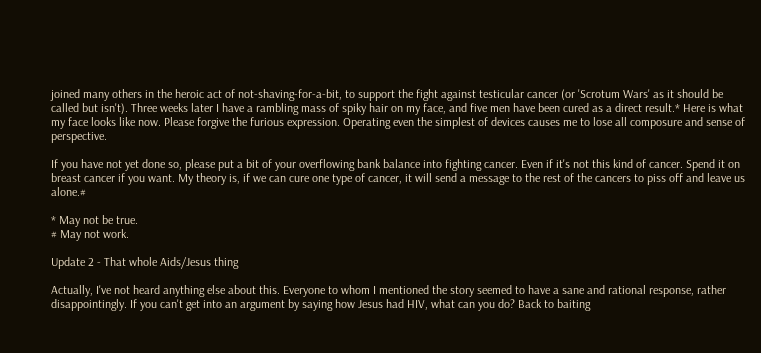joined many others in the heroic act of not-shaving-for-a-bit, to support the fight against testicular cancer (or 'Scrotum Wars' as it should be called but isn't). Three weeks later I have a rambling mass of spiky hair on my face, and five men have been cured as a direct result.* Here is what my face looks like now. Please forgive the furious expression. Operating even the simplest of devices causes me to lose all composure and sense of perspective.

If you have not yet done so, please put a bit of your overflowing bank balance into fighting cancer. Even if it's not this kind of cancer. Spend it on breast cancer if you want. My theory is, if we can cure one type of cancer, it will send a message to the rest of the cancers to piss off and leave us alone.#

* May not be true.
# May not work.

Update 2 - That whole Aids/Jesus thing

Actually, I've not heard anything else about this. Everyone to whom I mentioned the story seemed to have a sane and rational response, rather disappointingly. If you can't get into an argument by saying how Jesus had HIV, what can you do? Back to baiting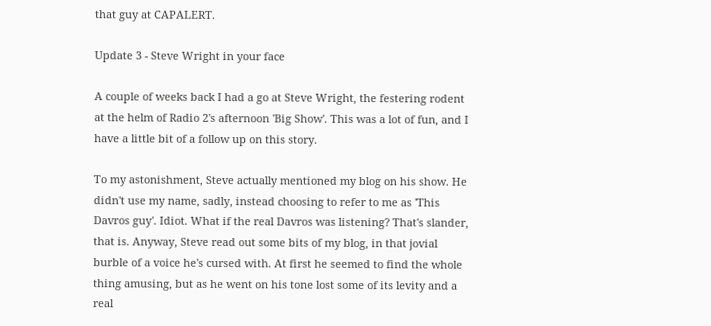that guy at CAPALERT.

Update 3 - Steve Wright in your face

A couple of weeks back I had a go at Steve Wright, the festering rodent at the helm of Radio 2's afternoon 'Big Show'. This was a lot of fun, and I have a little bit of a follow up on this story.

To my astonishment, Steve actually mentioned my blog on his show. He didn't use my name, sadly, instead choosing to refer to me as 'This Davros guy'. Idiot. What if the real Davros was listening? That's slander, that is. Anyway, Steve read out some bits of my blog, in that jovial burble of a voice he's cursed with. At first he seemed to find the whole thing amusing, but as he went on his tone lost some of its levity and a real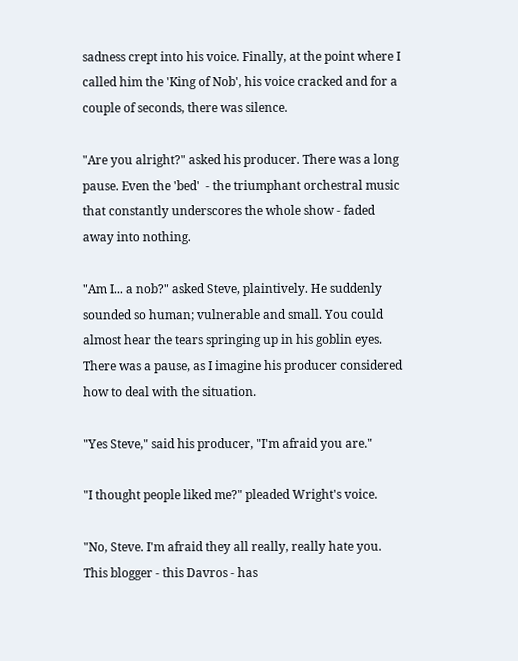sadness crept into his voice. Finally, at the point where I called him the 'King of Nob', his voice cracked and for a couple of seconds, there was silence.

"Are you alright?" asked his producer. There was a long pause. Even the 'bed'  - the triumphant orchestral music that constantly underscores the whole show - faded away into nothing.

"Am I... a nob?" asked Steve, plaintively. He suddenly sounded so human; vulnerable and small. You could almost hear the tears springing up in his goblin eyes. There was a pause, as I imagine his producer considered how to deal with the situation.

"Yes Steve," said his producer, "I'm afraid you are."

"I thought people liked me?" pleaded Wright's voice.

"No, Steve. I'm afraid they all really, really hate you. This blogger - this Davros - has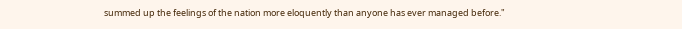summed up the feelings of the nation more eloquently than anyone has ever managed before."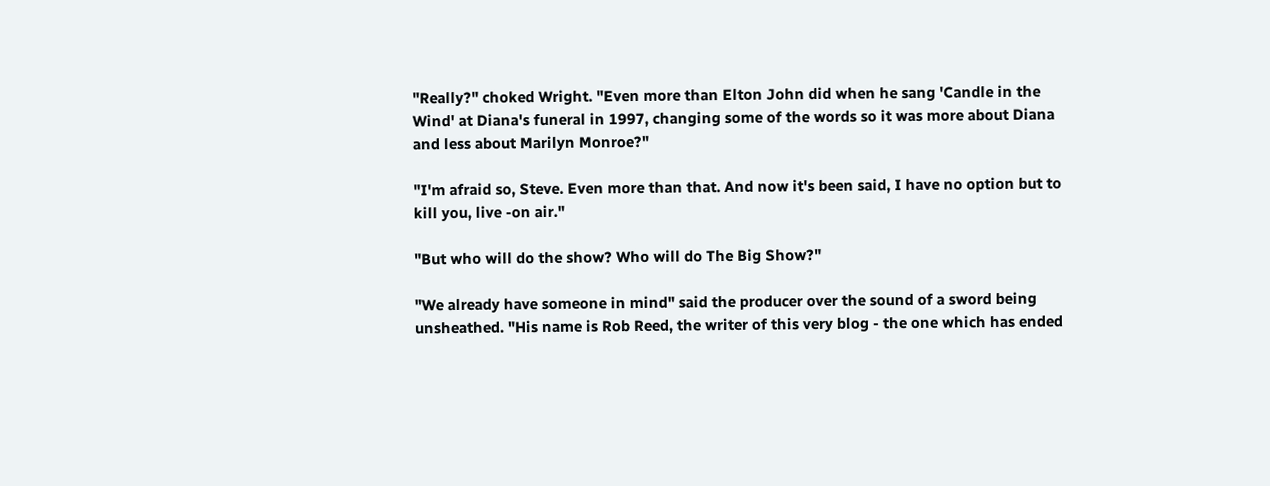"Really?" choked Wright. "Even more than Elton John did when he sang 'Candle in the Wind' at Diana's funeral in 1997, changing some of the words so it was more about Diana and less about Marilyn Monroe?"

"I'm afraid so, Steve. Even more than that. And now it's been said, I have no option but to kill you, live -on air."

"But who will do the show? Who will do The Big Show?"

"We already have someone in mind" said the producer over the sound of a sword being unsheathed. "His name is Rob Reed, the writer of this very blog - the one which has ended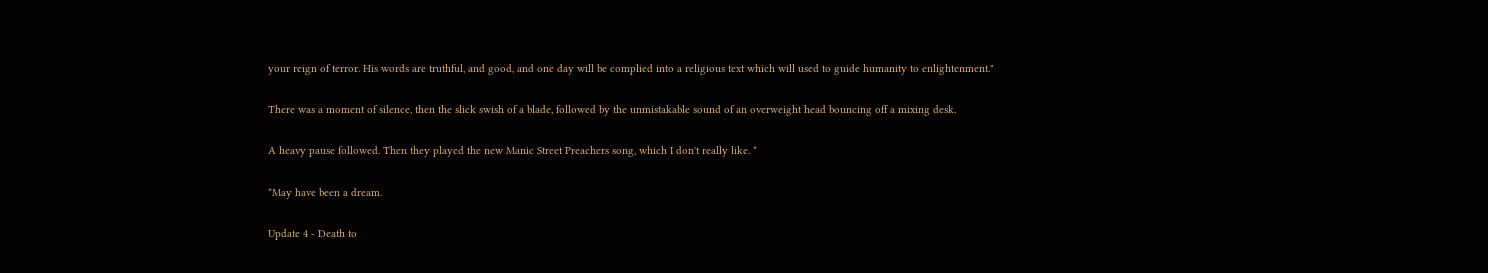your reign of terror. His words are truthful, and good, and one day will be complied into a religious text which will used to guide humanity to enlightenment."

There was a moment of silence, then the slick swish of a blade, followed by the unmistakable sound of an overweight head bouncing off a mixing desk.

A heavy pause followed. Then they played the new Manic Street Preachers song, which I don't really like. *

*May have been a dream.

Update 4 - Death to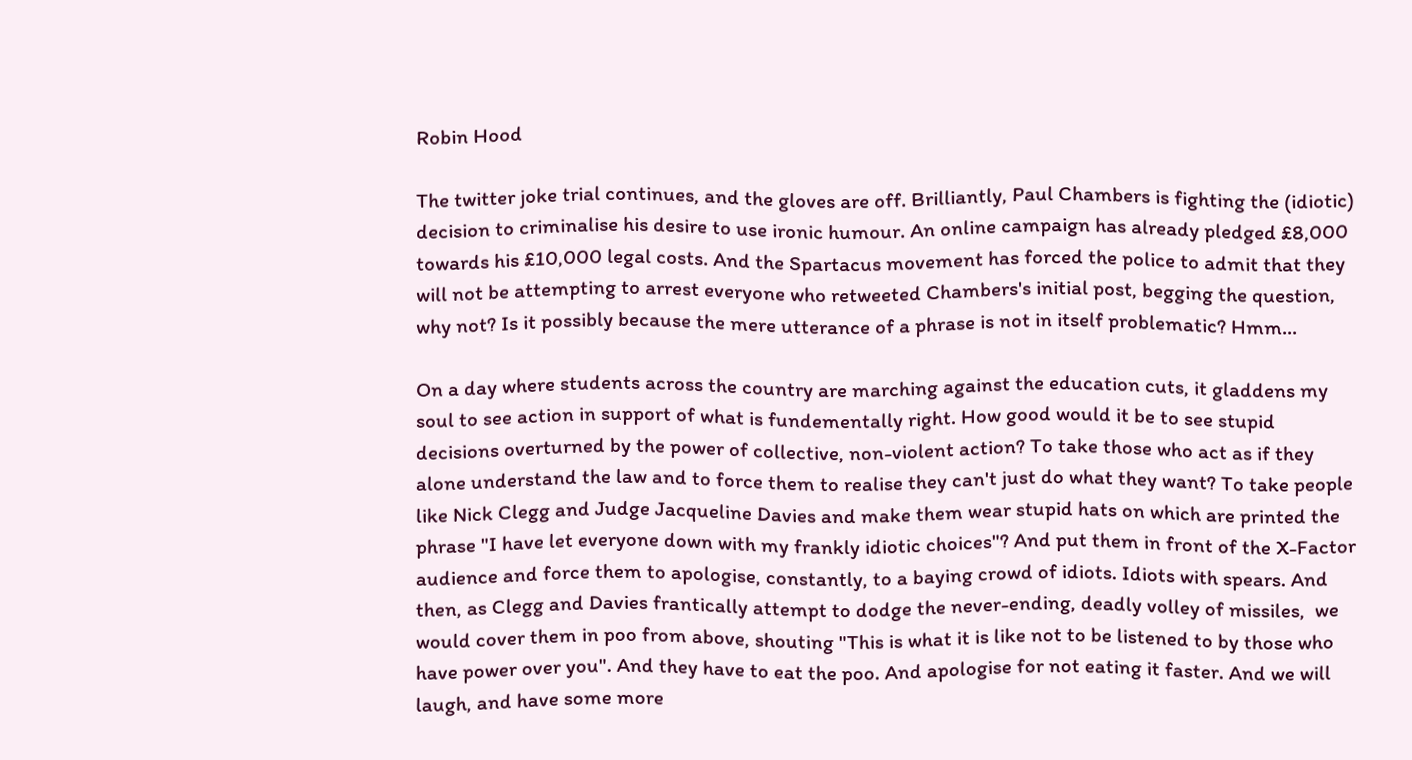Robin Hood

The twitter joke trial continues, and the gloves are off. Brilliantly, Paul Chambers is fighting the (idiotic) decision to criminalise his desire to use ironic humour. An online campaign has already pledged £8,000 towards his £10,000 legal costs. And the Spartacus movement has forced the police to admit that they will not be attempting to arrest everyone who retweeted Chambers's initial post, begging the question, why not? Is it possibly because the mere utterance of a phrase is not in itself problematic? Hmm...

On a day where students across the country are marching against the education cuts, it gladdens my soul to see action in support of what is fundementally right. How good would it be to see stupid decisions overturned by the power of collective, non-violent action? To take those who act as if they alone understand the law and to force them to realise they can't just do what they want? To take people like Nick Clegg and Judge Jacqueline Davies and make them wear stupid hats on which are printed the phrase "I have let everyone down with my frankly idiotic choices"? And put them in front of the X-Factor audience and force them to apologise, constantly, to a baying crowd of idiots. Idiots with spears. And then, as Clegg and Davies frantically attempt to dodge the never-ending, deadly volley of missiles,  we would cover them in poo from above, shouting "This is what it is like not to be listened to by those who have power over you". And they have to eat the poo. And apologise for not eating it faster. And we will laugh, and have some more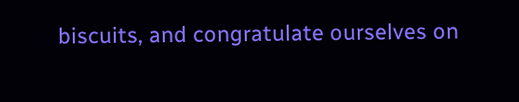biscuits, and congratulate ourselves on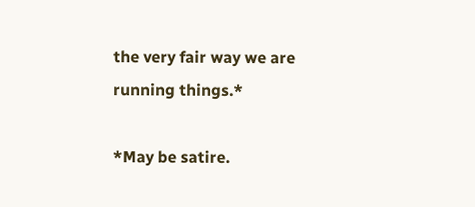the very fair way we are running things.*

*May be satire.